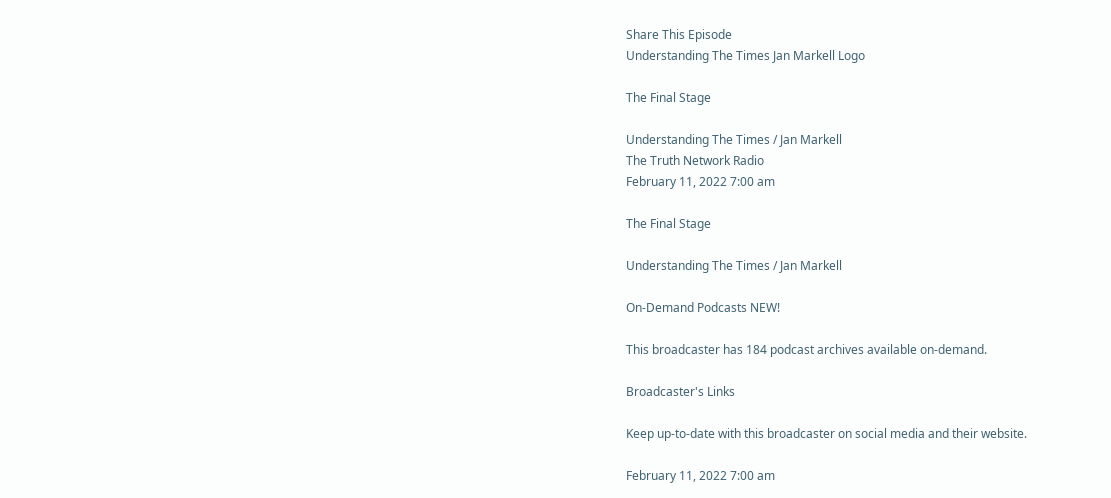Share This Episode
Understanding The Times Jan Markell Logo

The Final Stage

Understanding The Times / Jan Markell
The Truth Network Radio
February 11, 2022 7:00 am

The Final Stage

Understanding The Times / Jan Markell

On-Demand Podcasts NEW!

This broadcaster has 184 podcast archives available on-demand.

Broadcaster's Links

Keep up-to-date with this broadcaster on social media and their website.

February 11, 2022 7:00 am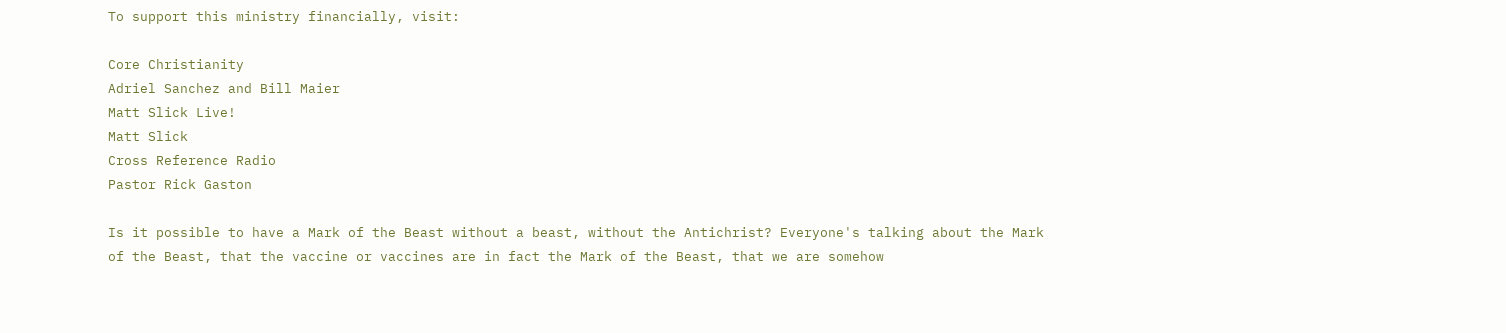To support this ministry financially, visit:

Core Christianity
Adriel Sanchez and Bill Maier
Matt Slick Live!
Matt Slick
Cross Reference Radio
Pastor Rick Gaston

Is it possible to have a Mark of the Beast without a beast, without the Antichrist? Everyone's talking about the Mark of the Beast, that the vaccine or vaccines are in fact the Mark of the Beast, that we are somehow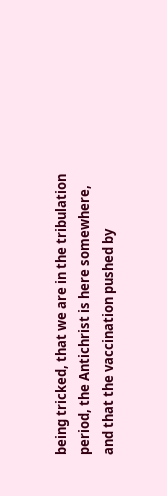being tricked, that we are in the tribulation period, the Antichrist is here somewhere, and that the vaccination pushed by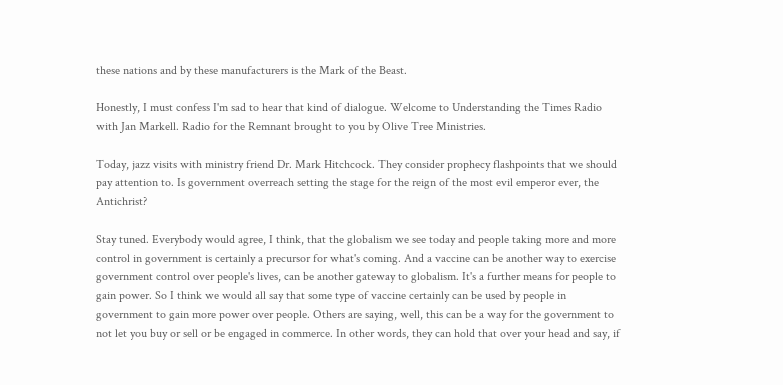these nations and by these manufacturers is the Mark of the Beast.

Honestly, I must confess I'm sad to hear that kind of dialogue. Welcome to Understanding the Times Radio with Jan Markell. Radio for the Remnant brought to you by Olive Tree Ministries.

Today, jazz visits with ministry friend Dr. Mark Hitchcock. They consider prophecy flashpoints that we should pay attention to. Is government overreach setting the stage for the reign of the most evil emperor ever, the Antichrist?

Stay tuned. Everybody would agree, I think, that the globalism we see today and people taking more and more control in government is certainly a precursor for what's coming. And a vaccine can be another way to exercise government control over people's lives, can be another gateway to globalism. It's a further means for people to gain power. So I think we would all say that some type of vaccine certainly can be used by people in government to gain more power over people. Others are saying, well, this can be a way for the government to not let you buy or sell or be engaged in commerce. In other words, they can hold that over your head and say, if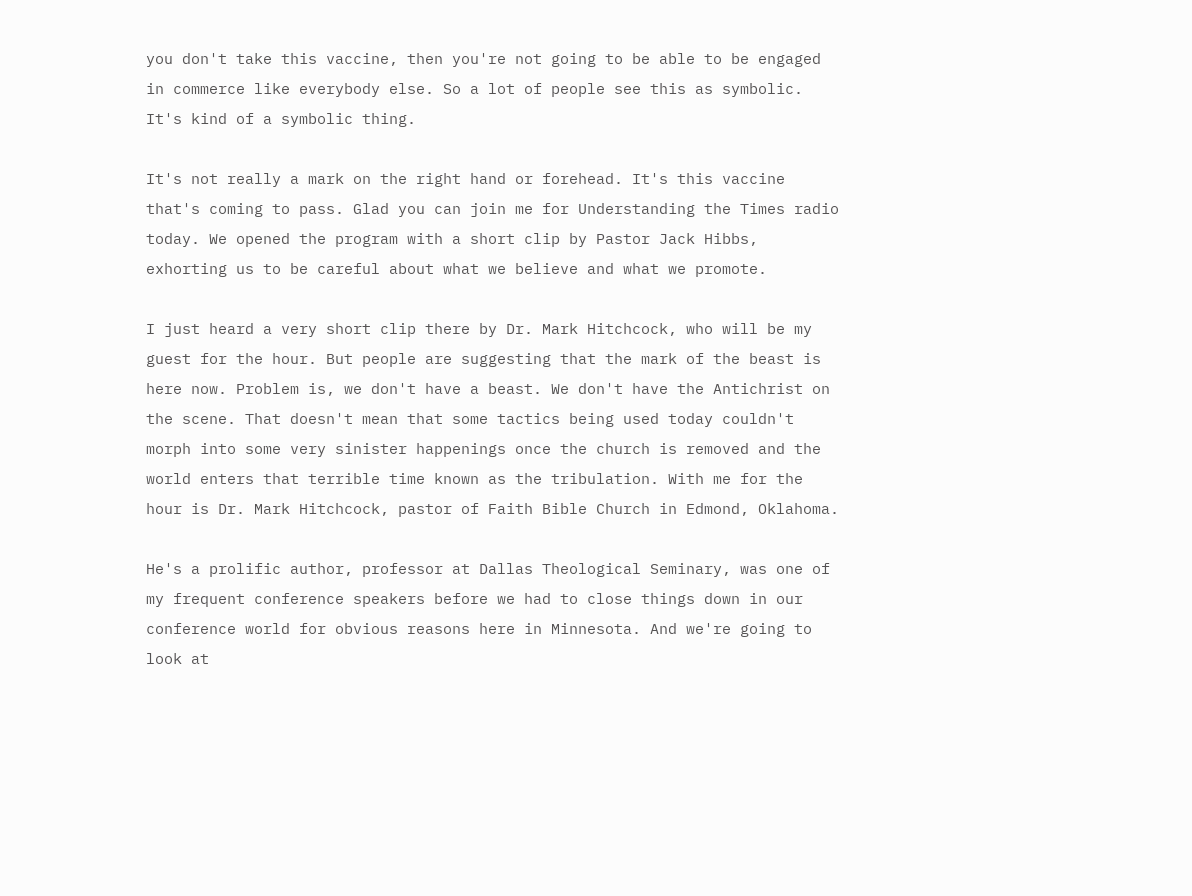you don't take this vaccine, then you're not going to be able to be engaged in commerce like everybody else. So a lot of people see this as symbolic. It's kind of a symbolic thing.

It's not really a mark on the right hand or forehead. It's this vaccine that's coming to pass. Glad you can join me for Understanding the Times radio today. We opened the program with a short clip by Pastor Jack Hibbs, exhorting us to be careful about what we believe and what we promote.

I just heard a very short clip there by Dr. Mark Hitchcock, who will be my guest for the hour. But people are suggesting that the mark of the beast is here now. Problem is, we don't have a beast. We don't have the Antichrist on the scene. That doesn't mean that some tactics being used today couldn't morph into some very sinister happenings once the church is removed and the world enters that terrible time known as the tribulation. With me for the hour is Dr. Mark Hitchcock, pastor of Faith Bible Church in Edmond, Oklahoma.

He's a prolific author, professor at Dallas Theological Seminary, was one of my frequent conference speakers before we had to close things down in our conference world for obvious reasons here in Minnesota. And we're going to look at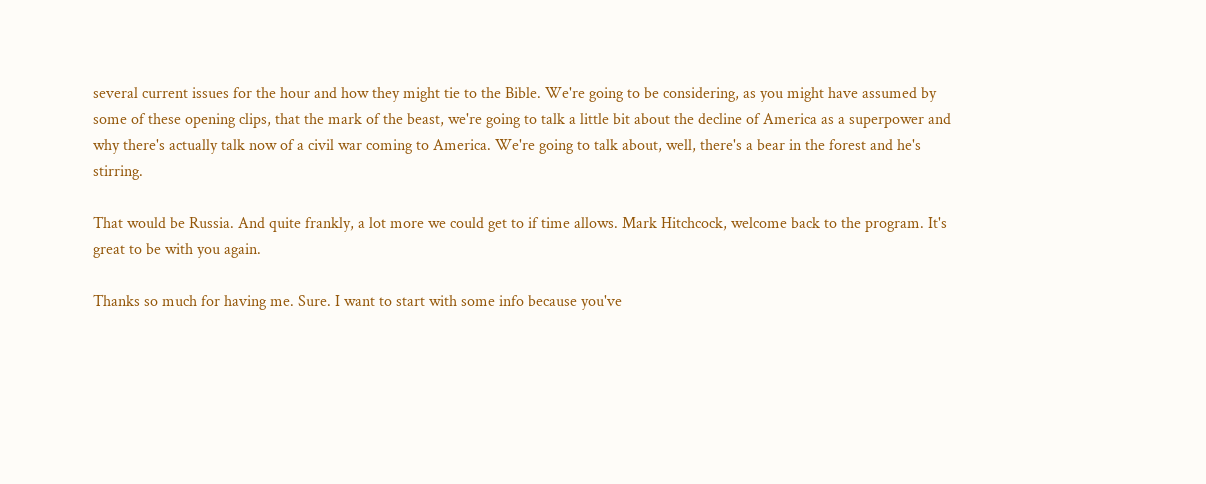several current issues for the hour and how they might tie to the Bible. We're going to be considering, as you might have assumed by some of these opening clips, that the mark of the beast, we're going to talk a little bit about the decline of America as a superpower and why there's actually talk now of a civil war coming to America. We're going to talk about, well, there's a bear in the forest and he's stirring.

That would be Russia. And quite frankly, a lot more we could get to if time allows. Mark Hitchcock, welcome back to the program. It's great to be with you again.

Thanks so much for having me. Sure. I want to start with some info because you've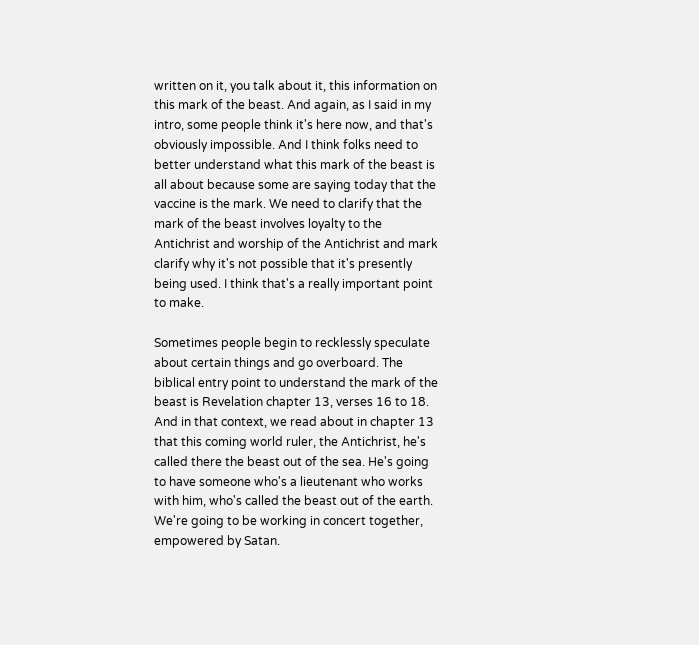written on it, you talk about it, this information on this mark of the beast. And again, as I said in my intro, some people think it's here now, and that's obviously impossible. And I think folks need to better understand what this mark of the beast is all about because some are saying today that the vaccine is the mark. We need to clarify that the mark of the beast involves loyalty to the Antichrist and worship of the Antichrist and mark clarify why it's not possible that it's presently being used. I think that's a really important point to make.

Sometimes people begin to recklessly speculate about certain things and go overboard. The biblical entry point to understand the mark of the beast is Revelation chapter 13, verses 16 to 18. And in that context, we read about in chapter 13 that this coming world ruler, the Antichrist, he's called there the beast out of the sea. He's going to have someone who's a lieutenant who works with him, who's called the beast out of the earth. We're going to be working in concert together, empowered by Satan.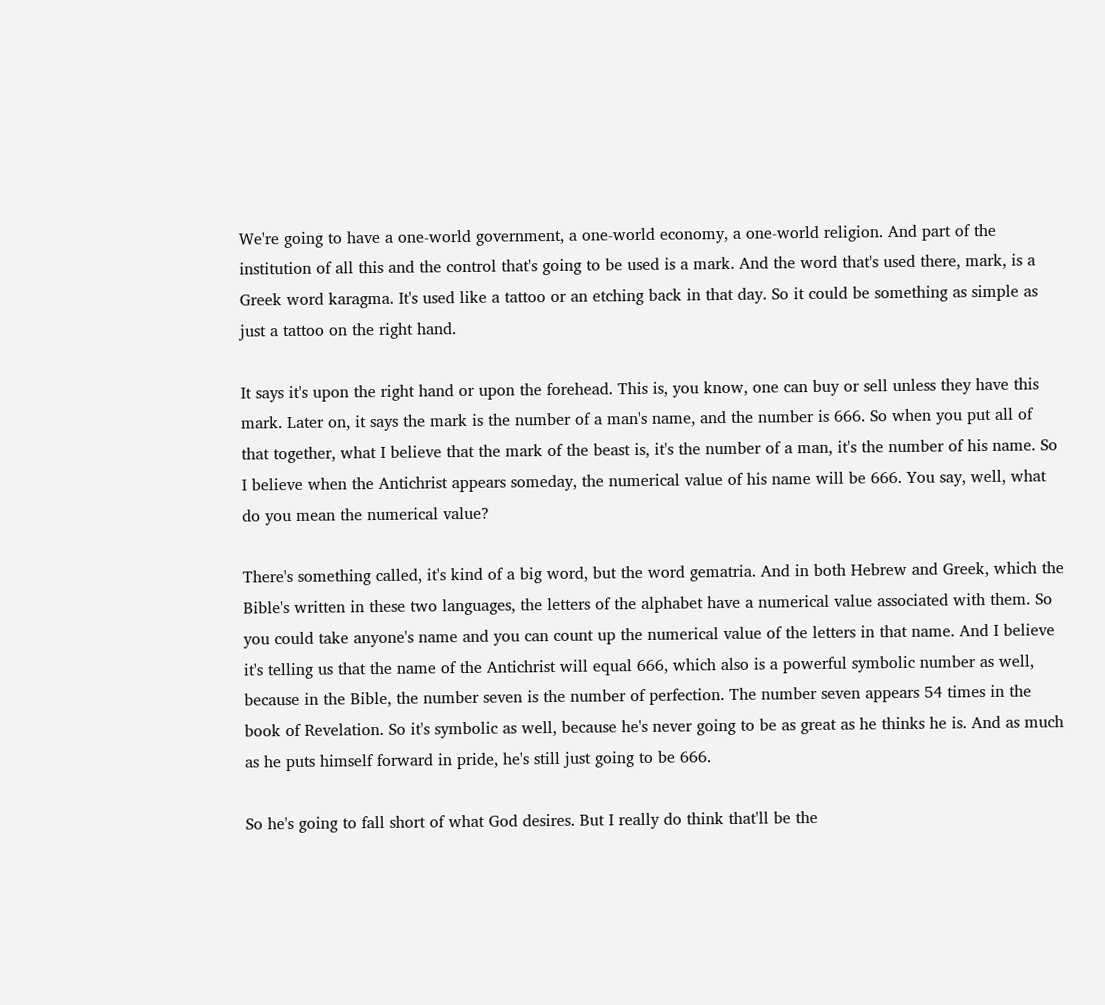We're going to have a one-world government, a one-world economy, a one-world religion. And part of the institution of all this and the control that's going to be used is a mark. And the word that's used there, mark, is a Greek word karagma. It's used like a tattoo or an etching back in that day. So it could be something as simple as just a tattoo on the right hand.

It says it's upon the right hand or upon the forehead. This is, you know, one can buy or sell unless they have this mark. Later on, it says the mark is the number of a man's name, and the number is 666. So when you put all of that together, what I believe that the mark of the beast is, it's the number of a man, it's the number of his name. So I believe when the Antichrist appears someday, the numerical value of his name will be 666. You say, well, what do you mean the numerical value?

There's something called, it's kind of a big word, but the word gematria. And in both Hebrew and Greek, which the Bible's written in these two languages, the letters of the alphabet have a numerical value associated with them. So you could take anyone's name and you can count up the numerical value of the letters in that name. And I believe it's telling us that the name of the Antichrist will equal 666, which also is a powerful symbolic number as well, because in the Bible, the number seven is the number of perfection. The number seven appears 54 times in the book of Revelation. So it's symbolic as well, because he's never going to be as great as he thinks he is. And as much as he puts himself forward in pride, he's still just going to be 666.

So he's going to fall short of what God desires. But I really do think that'll be the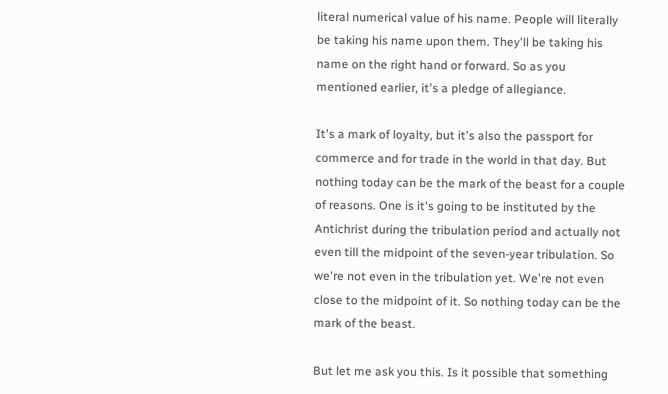literal numerical value of his name. People will literally be taking his name upon them. They'll be taking his name on the right hand or forward. So as you mentioned earlier, it's a pledge of allegiance.

It's a mark of loyalty, but it's also the passport for commerce and for trade in the world in that day. But nothing today can be the mark of the beast for a couple of reasons. One is it's going to be instituted by the Antichrist during the tribulation period and actually not even till the midpoint of the seven-year tribulation. So we're not even in the tribulation yet. We're not even close to the midpoint of it. So nothing today can be the mark of the beast.

But let me ask you this. Is it possible that something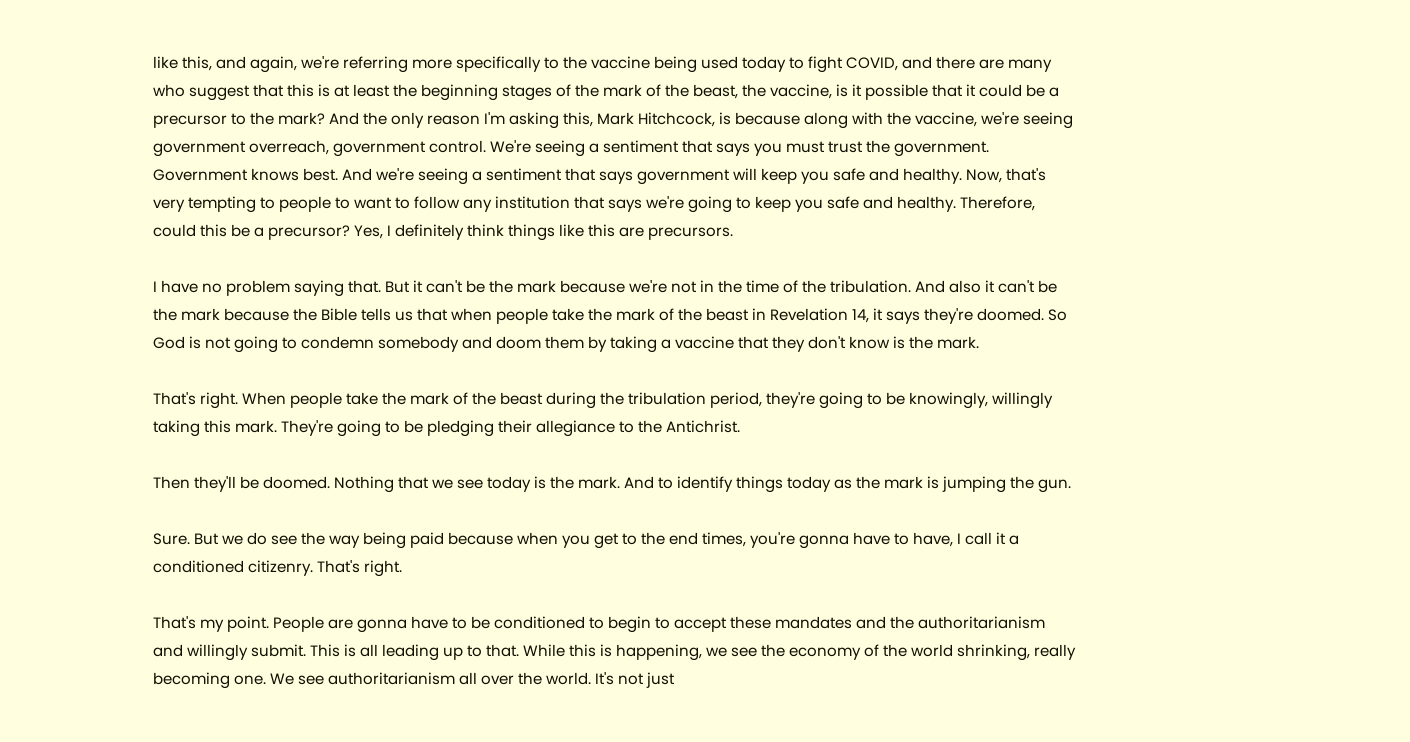like this, and again, we're referring more specifically to the vaccine being used today to fight COVID, and there are many who suggest that this is at least the beginning stages of the mark of the beast, the vaccine, is it possible that it could be a precursor to the mark? And the only reason I'm asking this, Mark Hitchcock, is because along with the vaccine, we're seeing government overreach, government control. We're seeing a sentiment that says you must trust the government. Government knows best. And we're seeing a sentiment that says government will keep you safe and healthy. Now, that's very tempting to people to want to follow any institution that says we're going to keep you safe and healthy. Therefore, could this be a precursor? Yes, I definitely think things like this are precursors.

I have no problem saying that. But it can't be the mark because we're not in the time of the tribulation. And also it can't be the mark because the Bible tells us that when people take the mark of the beast in Revelation 14, it says they're doomed. So God is not going to condemn somebody and doom them by taking a vaccine that they don't know is the mark.

That's right. When people take the mark of the beast during the tribulation period, they're going to be knowingly, willingly taking this mark. They're going to be pledging their allegiance to the Antichrist.

Then they'll be doomed. Nothing that we see today is the mark. And to identify things today as the mark is jumping the gun.

Sure. But we do see the way being paid because when you get to the end times, you're gonna have to have, I call it a conditioned citizenry. That's right.

That's my point. People are gonna have to be conditioned to begin to accept these mandates and the authoritarianism and willingly submit. This is all leading up to that. While this is happening, we see the economy of the world shrinking, really becoming one. We see authoritarianism all over the world. It's not just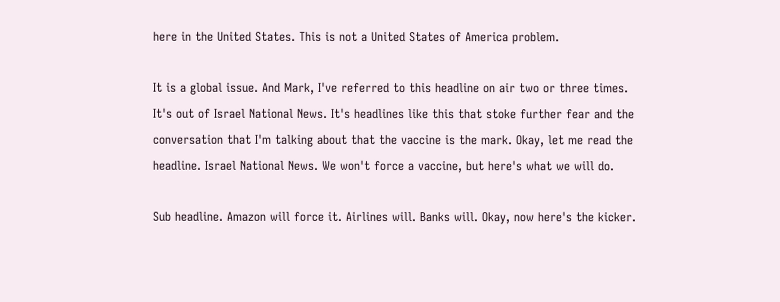here in the United States. This is not a United States of America problem.

It is a global issue. And Mark, I've referred to this headline on air two or three times. It's out of Israel National News. It's headlines like this that stoke further fear and the conversation that I'm talking about that the vaccine is the mark. Okay, let me read the headline. Israel National News. We won't force a vaccine, but here's what we will do.

Sub headline. Amazon will force it. Airlines will. Banks will. Okay, now here's the kicker.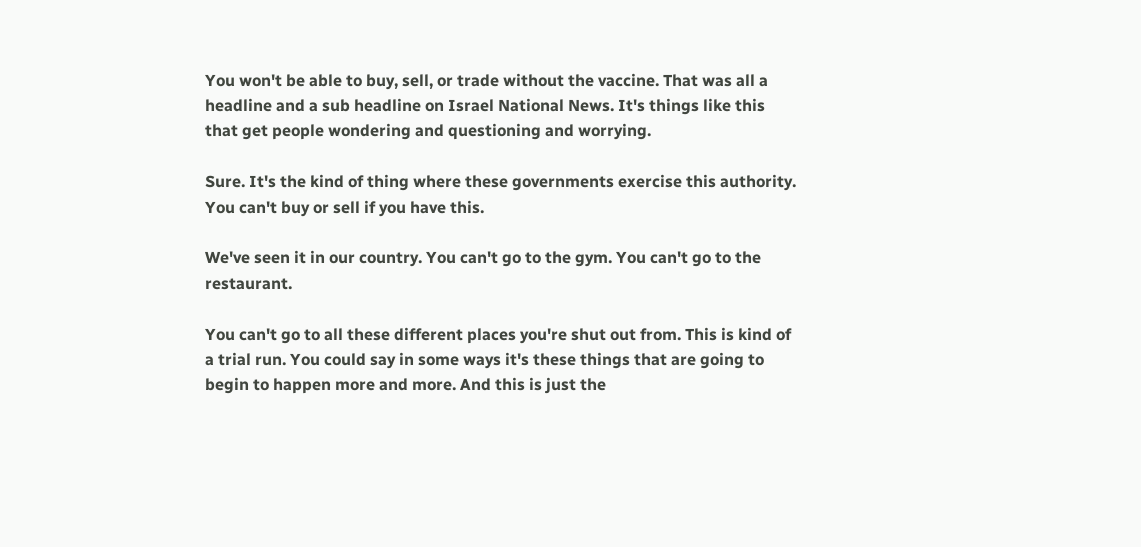You won't be able to buy, sell, or trade without the vaccine. That was all a headline and a sub headline on Israel National News. It's things like this that get people wondering and questioning and worrying.

Sure. It's the kind of thing where these governments exercise this authority. You can't buy or sell if you have this.

We've seen it in our country. You can't go to the gym. You can't go to the restaurant.

You can't go to all these different places you're shut out from. This is kind of a trial run. You could say in some ways it's these things that are going to begin to happen more and more. And this is just the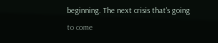beginning. The next crisis that's going to come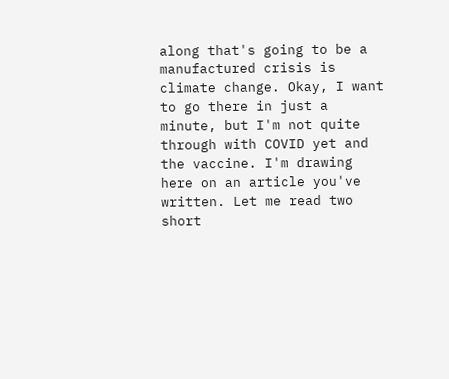along that's going to be a manufactured crisis is climate change. Okay, I want to go there in just a minute, but I'm not quite through with COVID yet and the vaccine. I'm drawing here on an article you've written. Let me read two short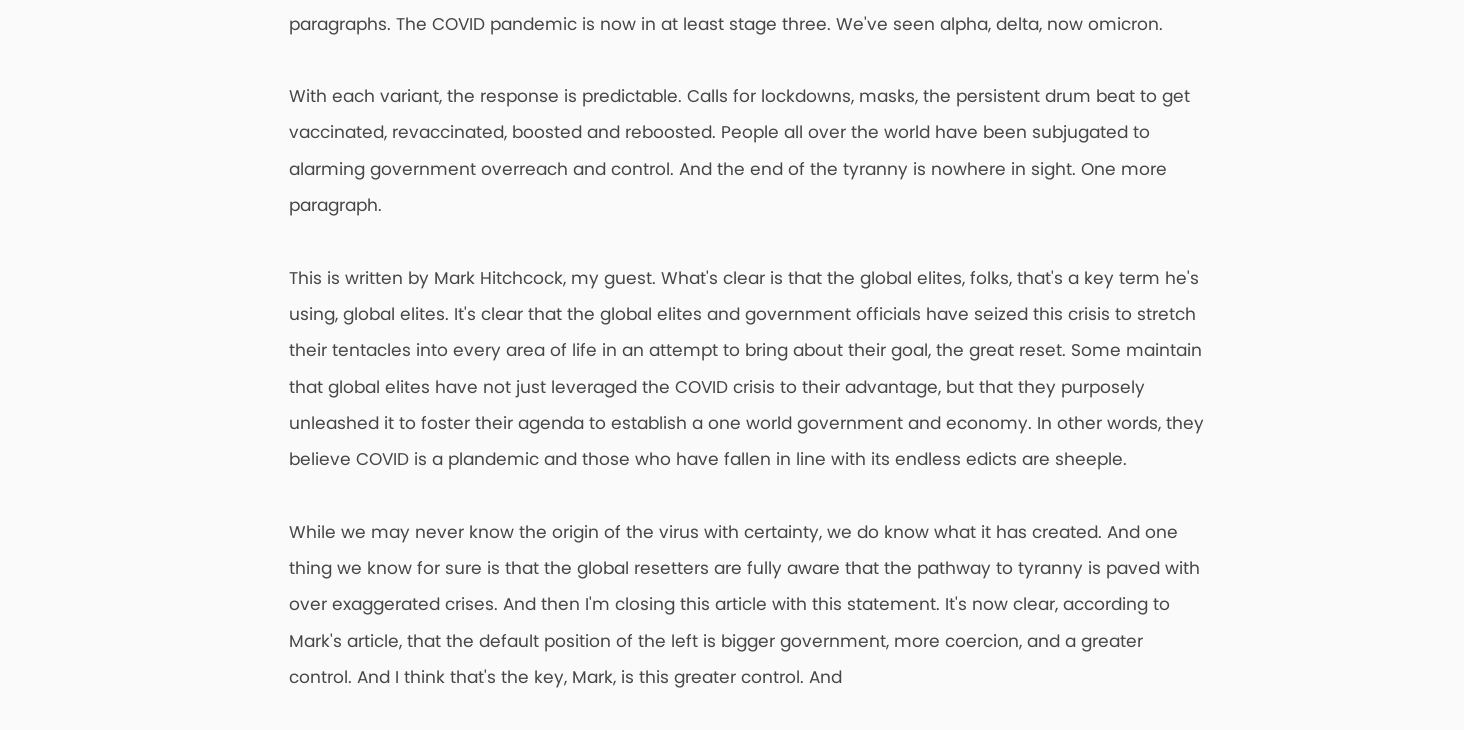paragraphs. The COVID pandemic is now in at least stage three. We've seen alpha, delta, now omicron.

With each variant, the response is predictable. Calls for lockdowns, masks, the persistent drum beat to get vaccinated, revaccinated, boosted and reboosted. People all over the world have been subjugated to alarming government overreach and control. And the end of the tyranny is nowhere in sight. One more paragraph.

This is written by Mark Hitchcock, my guest. What's clear is that the global elites, folks, that's a key term he's using, global elites. It's clear that the global elites and government officials have seized this crisis to stretch their tentacles into every area of life in an attempt to bring about their goal, the great reset. Some maintain that global elites have not just leveraged the COVID crisis to their advantage, but that they purposely unleashed it to foster their agenda to establish a one world government and economy. In other words, they believe COVID is a plandemic and those who have fallen in line with its endless edicts are sheeple.

While we may never know the origin of the virus with certainty, we do know what it has created. And one thing we know for sure is that the global resetters are fully aware that the pathway to tyranny is paved with over exaggerated crises. And then I'm closing this article with this statement. It's now clear, according to Mark's article, that the default position of the left is bigger government, more coercion, and a greater control. And I think that's the key, Mark, is this greater control. And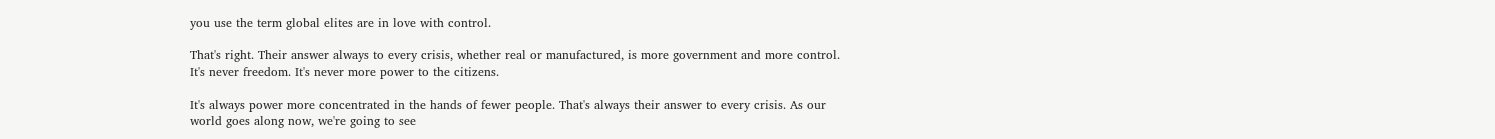you use the term global elites are in love with control.

That's right. Their answer always to every crisis, whether real or manufactured, is more government and more control. It's never freedom. It's never more power to the citizens.

It's always power more concentrated in the hands of fewer people. That's always their answer to every crisis. As our world goes along now, we're going to see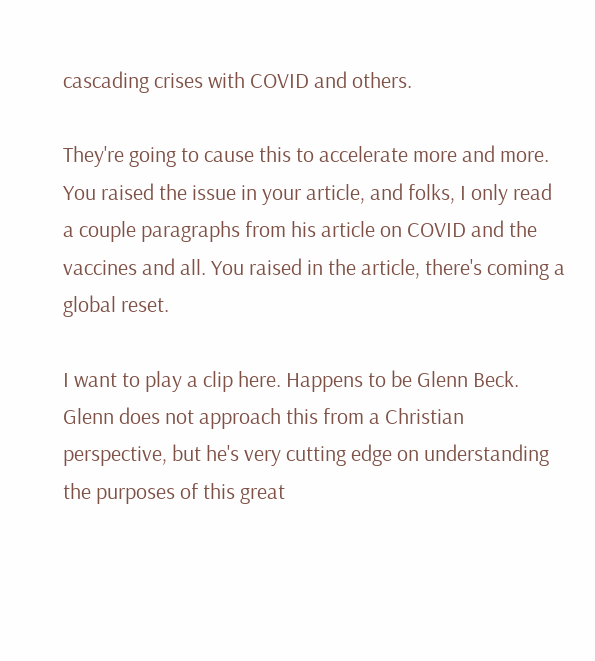cascading crises with COVID and others.

They're going to cause this to accelerate more and more. You raised the issue in your article, and folks, I only read a couple paragraphs from his article on COVID and the vaccines and all. You raised in the article, there's coming a global reset.

I want to play a clip here. Happens to be Glenn Beck. Glenn does not approach this from a Christian perspective, but he's very cutting edge on understanding the purposes of this great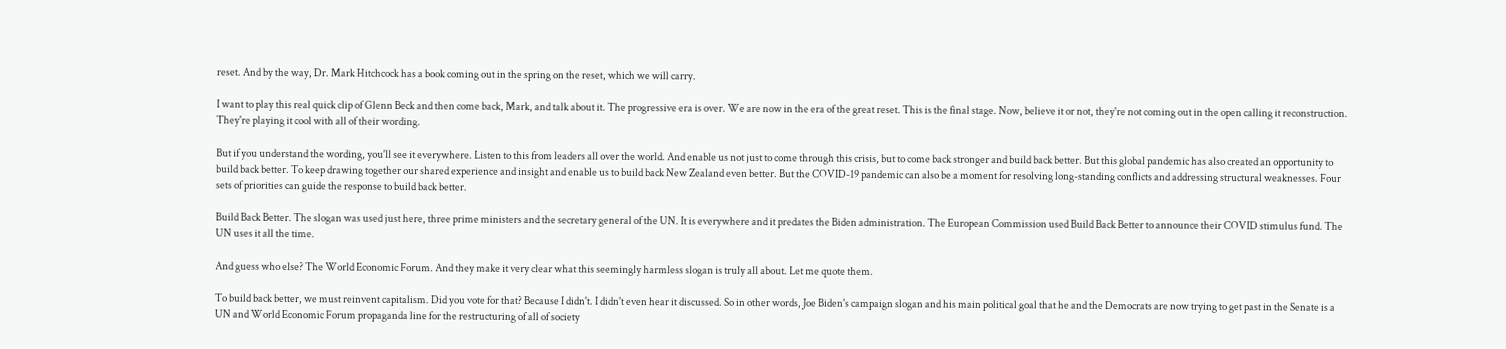reset. And by the way, Dr. Mark Hitchcock has a book coming out in the spring on the reset, which we will carry.

I want to play this real quick clip of Glenn Beck and then come back, Mark, and talk about it. The progressive era is over. We are now in the era of the great reset. This is the final stage. Now, believe it or not, they're not coming out in the open calling it reconstruction. They're playing it cool with all of their wording.

But if you understand the wording, you'll see it everywhere. Listen to this from leaders all over the world. And enable us not just to come through this crisis, but to come back stronger and build back better. But this global pandemic has also created an opportunity to build back better. To keep drawing together our shared experience and insight and enable us to build back New Zealand even better. But the COVID-19 pandemic can also be a moment for resolving long-standing conflicts and addressing structural weaknesses. Four sets of priorities can guide the response to build back better.

Build Back Better. The slogan was used just here, three prime ministers and the secretary general of the UN. It is everywhere and it predates the Biden administration. The European Commission used Build Back Better to announce their COVID stimulus fund. The UN uses it all the time.

And guess who else? The World Economic Forum. And they make it very clear what this seemingly harmless slogan is truly all about. Let me quote them.

To build back better, we must reinvent capitalism. Did you vote for that? Because I didn't. I didn't even hear it discussed. So in other words, Joe Biden's campaign slogan and his main political goal that he and the Democrats are now trying to get past in the Senate is a UN and World Economic Forum propaganda line for the restructuring of all of society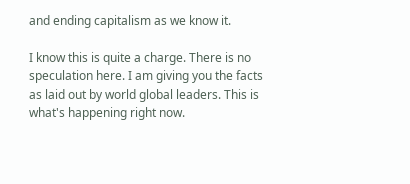and ending capitalism as we know it.

I know this is quite a charge. There is no speculation here. I am giving you the facts as laid out by world global leaders. This is what's happening right now.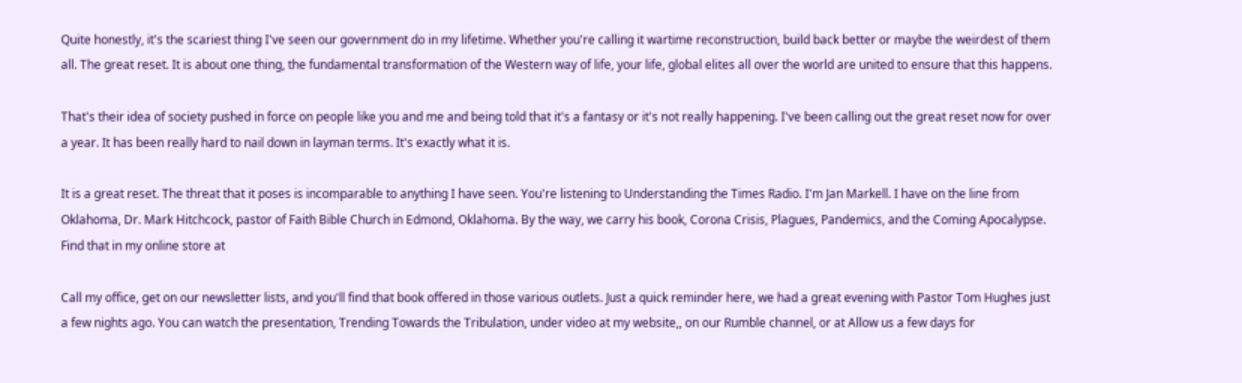Quite honestly, it's the scariest thing I've seen our government do in my lifetime. Whether you're calling it wartime reconstruction, build back better or maybe the weirdest of them all. The great reset. It is about one thing, the fundamental transformation of the Western way of life, your life, global elites all over the world are united to ensure that this happens.

That's their idea of society pushed in force on people like you and me and being told that it's a fantasy or it's not really happening. I've been calling out the great reset now for over a year. It has been really hard to nail down in layman terms. It's exactly what it is.

It is a great reset. The threat that it poses is incomparable to anything I have seen. You're listening to Understanding the Times Radio. I'm Jan Markell. I have on the line from Oklahoma, Dr. Mark Hitchcock, pastor of Faith Bible Church in Edmond, Oklahoma. By the way, we carry his book, Corona Crisis, Plagues, Pandemics, and the Coming Apocalypse. Find that in my online store at

Call my office, get on our newsletter lists, and you'll find that book offered in those various outlets. Just a quick reminder here, we had a great evening with Pastor Tom Hughes just a few nights ago. You can watch the presentation, Trending Towards the Tribulation, under video at my website,, on our Rumble channel, or at Allow us a few days for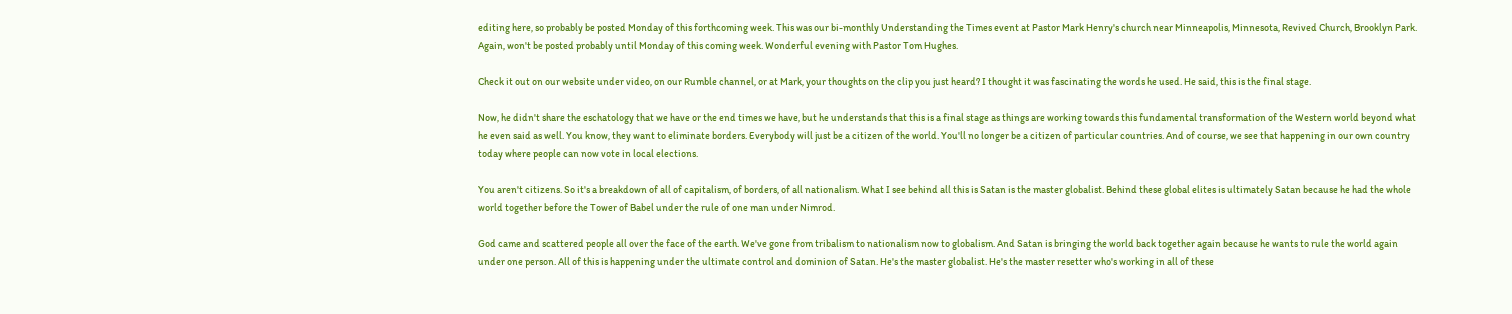editing here, so probably be posted Monday of this forthcoming week. This was our bi-monthly Understanding the Times event at Pastor Mark Henry's church near Minneapolis, Minnesota, Revived Church, Brooklyn Park. Again, won't be posted probably until Monday of this coming week. Wonderful evening with Pastor Tom Hughes.

Check it out on our website under video, on our Rumble channel, or at Mark, your thoughts on the clip you just heard? I thought it was fascinating the words he used. He said, this is the final stage.

Now, he didn't share the eschatology that we have or the end times we have, but he understands that this is a final stage as things are working towards this fundamental transformation of the Western world beyond what he even said as well. You know, they want to eliminate borders. Everybody will just be a citizen of the world. You'll no longer be a citizen of particular countries. And of course, we see that happening in our own country today where people can now vote in local elections.

You aren't citizens. So it's a breakdown of all of capitalism, of borders, of all nationalism. What I see behind all this is Satan is the master globalist. Behind these global elites is ultimately Satan because he had the whole world together before the Tower of Babel under the rule of one man under Nimrod.

God came and scattered people all over the face of the earth. We've gone from tribalism to nationalism now to globalism. And Satan is bringing the world back together again because he wants to rule the world again under one person. All of this is happening under the ultimate control and dominion of Satan. He's the master globalist. He's the master resetter who's working in all of these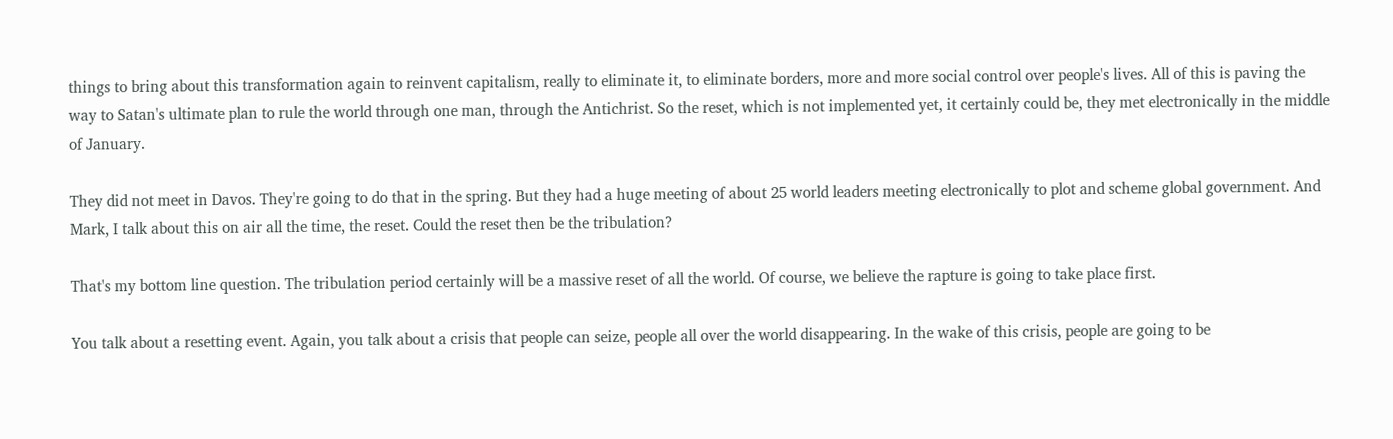things to bring about this transformation again to reinvent capitalism, really to eliminate it, to eliminate borders, more and more social control over people's lives. All of this is paving the way to Satan's ultimate plan to rule the world through one man, through the Antichrist. So the reset, which is not implemented yet, it certainly could be, they met electronically in the middle of January.

They did not meet in Davos. They're going to do that in the spring. But they had a huge meeting of about 25 world leaders meeting electronically to plot and scheme global government. And Mark, I talk about this on air all the time, the reset. Could the reset then be the tribulation?

That's my bottom line question. The tribulation period certainly will be a massive reset of all the world. Of course, we believe the rapture is going to take place first.

You talk about a resetting event. Again, you talk about a crisis that people can seize, people all over the world disappearing. In the wake of this crisis, people are going to be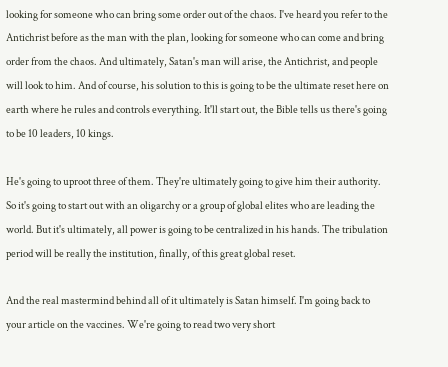looking for someone who can bring some order out of the chaos. I've heard you refer to the Antichrist before as the man with the plan, looking for someone who can come and bring order from the chaos. And ultimately, Satan's man will arise, the Antichrist, and people will look to him. And of course, his solution to this is going to be the ultimate reset here on earth where he rules and controls everything. It'll start out, the Bible tells us there's going to be 10 leaders, 10 kings.

He's going to uproot three of them. They're ultimately going to give him their authority. So it's going to start out with an oligarchy or a group of global elites who are leading the world. But it's ultimately, all power is going to be centralized in his hands. The tribulation period will be really the institution, finally, of this great global reset.

And the real mastermind behind all of it ultimately is Satan himself. I'm going back to your article on the vaccines. We're going to read two very short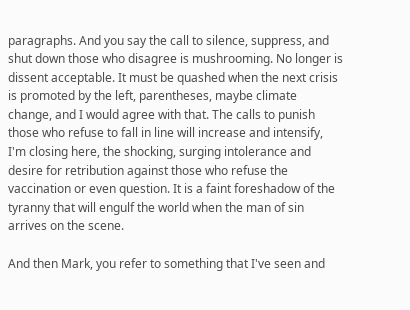paragraphs. And you say the call to silence, suppress, and shut down those who disagree is mushrooming. No longer is dissent acceptable. It must be quashed when the next crisis is promoted by the left, parentheses, maybe climate change, and I would agree with that. The calls to punish those who refuse to fall in line will increase and intensify, I'm closing here, the shocking, surging intolerance and desire for retribution against those who refuse the vaccination or even question. It is a faint foreshadow of the tyranny that will engulf the world when the man of sin arrives on the scene.

And then Mark, you refer to something that I've seen and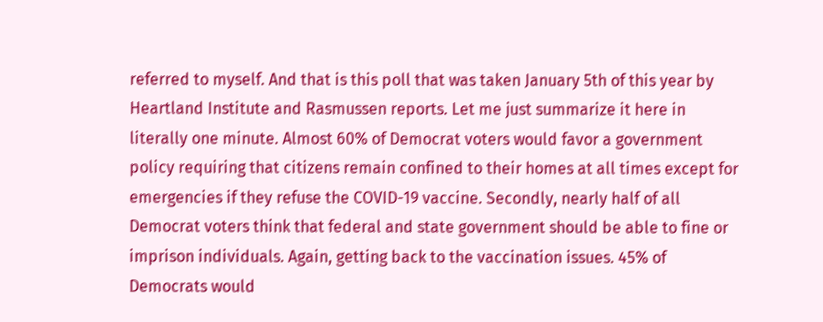referred to myself. And that is this poll that was taken January 5th of this year by Heartland Institute and Rasmussen reports. Let me just summarize it here in literally one minute. Almost 60% of Democrat voters would favor a government policy requiring that citizens remain confined to their homes at all times except for emergencies if they refuse the COVID-19 vaccine. Secondly, nearly half of all Democrat voters think that federal and state government should be able to fine or imprison individuals. Again, getting back to the vaccination issues. 45% of Democrats would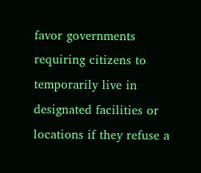favor governments requiring citizens to temporarily live in designated facilities or locations if they refuse a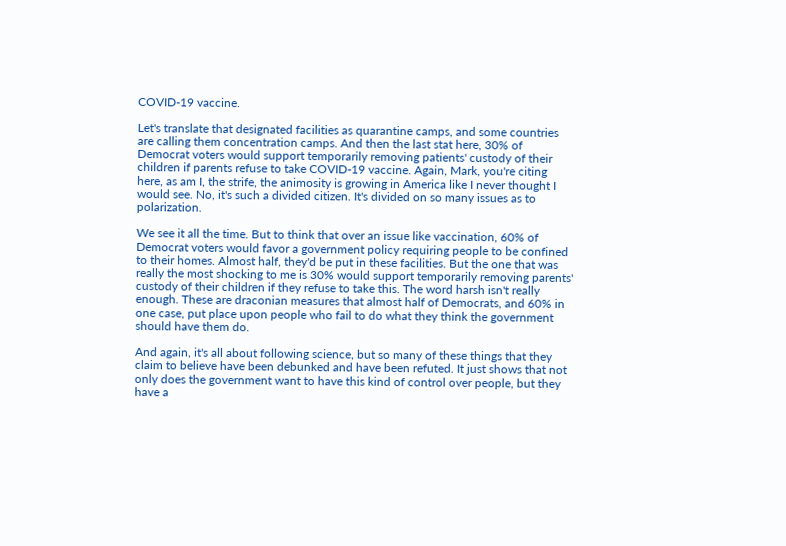COVID-19 vaccine.

Let's translate that designated facilities as quarantine camps, and some countries are calling them concentration camps. And then the last stat here, 30% of Democrat voters would support temporarily removing patients' custody of their children if parents refuse to take COVID-19 vaccine. Again, Mark, you're citing here, as am I, the strife, the animosity is growing in America like I never thought I would see. No, it's such a divided citizen. It's divided on so many issues as to polarization.

We see it all the time. But to think that over an issue like vaccination, 60% of Democrat voters would favor a government policy requiring people to be confined to their homes. Almost half, they'd be put in these facilities. But the one that was really the most shocking to me is 30% would support temporarily removing parents' custody of their children if they refuse to take this. The word harsh isn't really enough. These are draconian measures that almost half of Democrats, and 60% in one case, put place upon people who fail to do what they think the government should have them do.

And again, it's all about following science, but so many of these things that they claim to believe have been debunked and have been refuted. It just shows that not only does the government want to have this kind of control over people, but they have a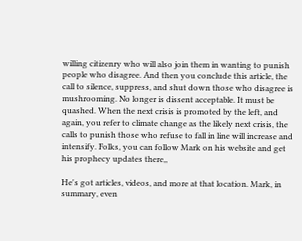willing citizenry who will also join them in wanting to punish people who disagree. And then you conclude this article, the call to silence, suppress, and shut down those who disagree is mushrooming. No longer is dissent acceptable. It must be quashed. When the next crisis is promoted by the left, and again, you refer to climate change as the likely next crisis, the calls to punish those who refuse to fall in line will increase and intensify. Folks, you can follow Mark on his website and get his prophecy updates there,,

He's got articles, videos, and more at that location. Mark, in summary, even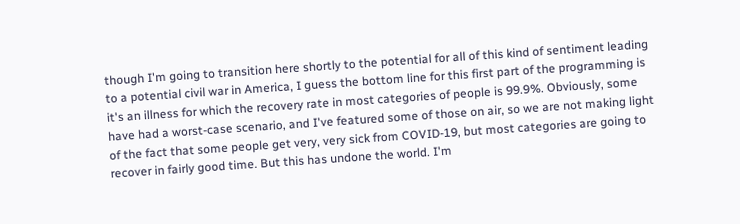though I'm going to transition here shortly to the potential for all of this kind of sentiment leading to a potential civil war in America, I guess the bottom line for this first part of the programming is it's an illness for which the recovery rate in most categories of people is 99.9%. Obviously, some have had a worst-case scenario, and I've featured some of those on air, so we are not making light of the fact that some people get very, very sick from COVID-19, but most categories are going to recover in fairly good time. But this has undone the world. I'm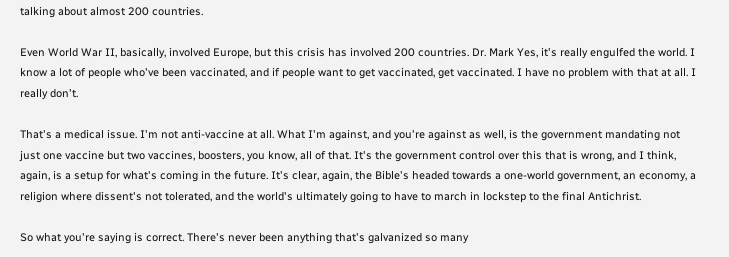talking about almost 200 countries.

Even World War II, basically, involved Europe, but this crisis has involved 200 countries. Dr. Mark Yes, it's really engulfed the world. I know a lot of people who've been vaccinated, and if people want to get vaccinated, get vaccinated. I have no problem with that at all. I really don't.

That's a medical issue. I'm not anti-vaccine at all. What I'm against, and you're against as well, is the government mandating not just one vaccine but two vaccines, boosters, you know, all of that. It's the government control over this that is wrong, and I think, again, is a setup for what's coming in the future. It's clear, again, the Bible's headed towards a one-world government, an economy, a religion where dissent's not tolerated, and the world's ultimately going to have to march in lockstep to the final Antichrist.

So what you're saying is correct. There's never been anything that's galvanized so many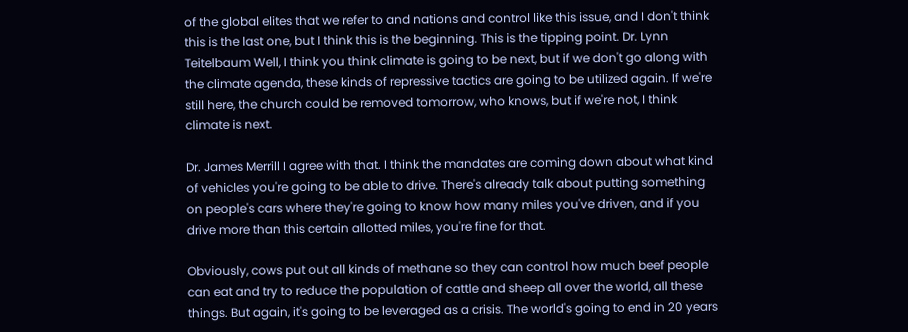of the global elites that we refer to and nations and control like this issue, and I don't think this is the last one, but I think this is the beginning. This is the tipping point. Dr. Lynn Teitelbaum Well, I think you think climate is going to be next, but if we don't go along with the climate agenda, these kinds of repressive tactics are going to be utilized again. If we're still here, the church could be removed tomorrow, who knows, but if we're not, I think climate is next.

Dr. James Merrill I agree with that. I think the mandates are coming down about what kind of vehicles you're going to be able to drive. There's already talk about putting something on people's cars where they're going to know how many miles you've driven, and if you drive more than this certain allotted miles, you're fine for that.

Obviously, cows put out all kinds of methane so they can control how much beef people can eat and try to reduce the population of cattle and sheep all over the world, all these things. But again, it's going to be leveraged as a crisis. The world's going to end in 20 years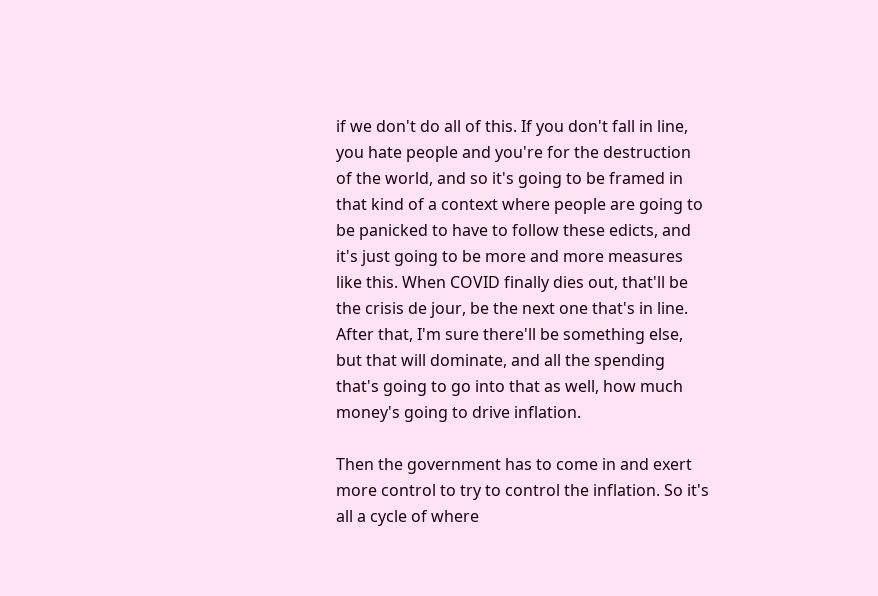if we don't do all of this. If you don't fall in line, you hate people and you're for the destruction of the world, and so it's going to be framed in that kind of a context where people are going to be panicked to have to follow these edicts, and it's just going to be more and more measures like this. When COVID finally dies out, that'll be the crisis de jour, be the next one that's in line. After that, I'm sure there'll be something else, but that will dominate, and all the spending that's going to go into that as well, how much money's going to drive inflation.

Then the government has to come in and exert more control to try to control the inflation. So it's all a cycle of where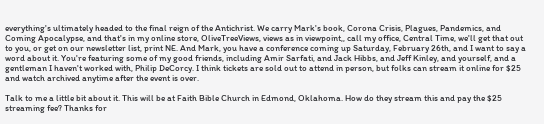everything's ultimately headed to the final reign of the Antichrist. We carry Mark's book, Corona Crisis, Plagues, Pandemics, and Coming Apocalypse, and that's in my online store, OliveTreeViews, views as in viewpoint,, call my office, Central Time, we'll get that out to you, or get on our newsletter list, print NE. And Mark, you have a conference coming up Saturday, February 26th, and I want to say a word about it. You're featuring some of my good friends, including Amir Sarfati, and Jack Hibbs, and Jeff Kinley, and yourself, and a gentleman I haven't worked with, Philip DeCorcy. I think tickets are sold out to attend in person, but folks can stream it online for $25 and watch archived anytime after the event is over.

Talk to me a little bit about it. This will be at Faith Bible Church in Edmond, Oklahoma. How do they stream this and pay the $25 streaming fee? Thanks for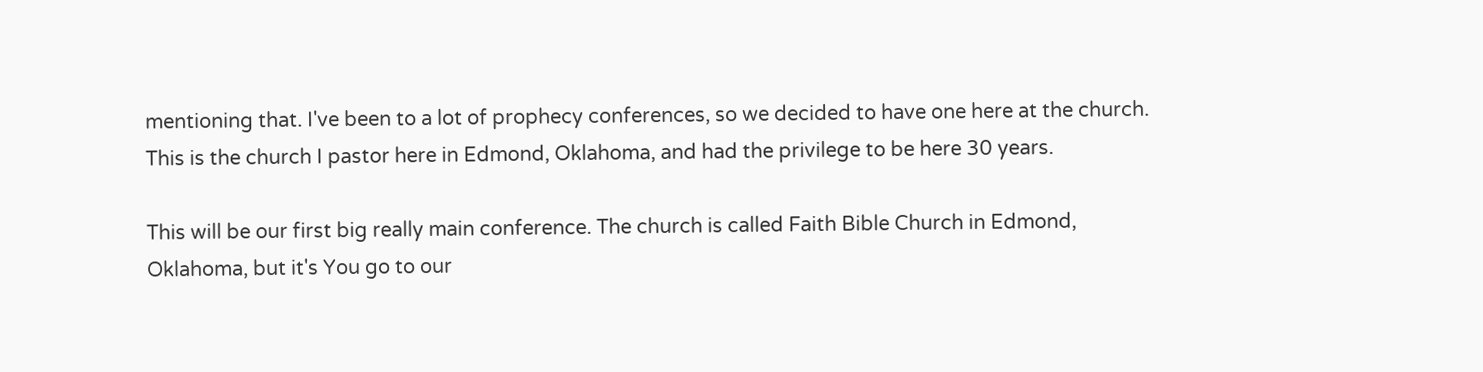mentioning that. I've been to a lot of prophecy conferences, so we decided to have one here at the church. This is the church I pastor here in Edmond, Oklahoma, and had the privilege to be here 30 years.

This will be our first big really main conference. The church is called Faith Bible Church in Edmond, Oklahoma, but it's You go to our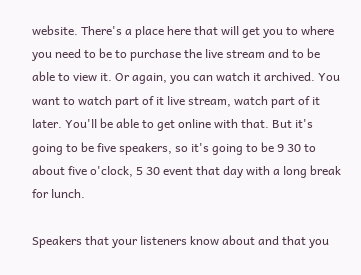website. There's a place here that will get you to where you need to be to purchase the live stream and to be able to view it. Or again, you can watch it archived. You want to watch part of it live stream, watch part of it later. You'll be able to get online with that. But it's going to be five speakers, so it's going to be 9 30 to about five o'clock, 5 30 event that day with a long break for lunch.

Speakers that your listeners know about and that you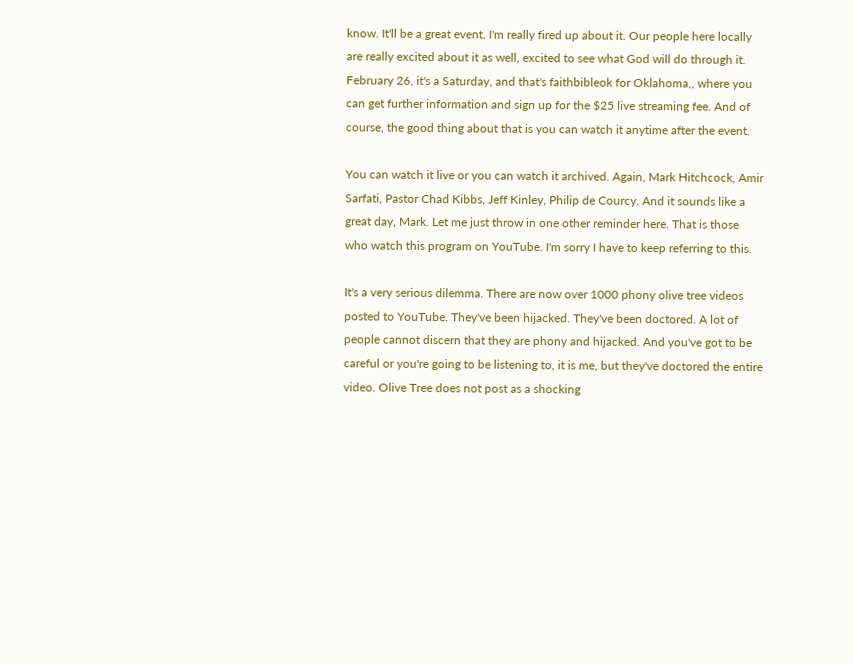know. It'll be a great event. I'm really fired up about it. Our people here locally are really excited about it as well, excited to see what God will do through it. February 26, it's a Saturday, and that's faithbibleok for Oklahoma,, where you can get further information and sign up for the $25 live streaming fee. And of course, the good thing about that is you can watch it anytime after the event.

You can watch it live or you can watch it archived. Again, Mark Hitchcock, Amir Sarfati, Pastor Chad Kibbs, Jeff Kinley, Philip de Courcy. And it sounds like a great day, Mark. Let me just throw in one other reminder here. That is those who watch this program on YouTube. I'm sorry I have to keep referring to this.

It's a very serious dilemma. There are now over 1000 phony olive tree videos posted to YouTube. They've been hijacked. They've been doctored. A lot of people cannot discern that they are phony and hijacked. And you've got to be careful or you're going to be listening to, it is me, but they've doctored the entire video. Olive Tree does not post as a shocking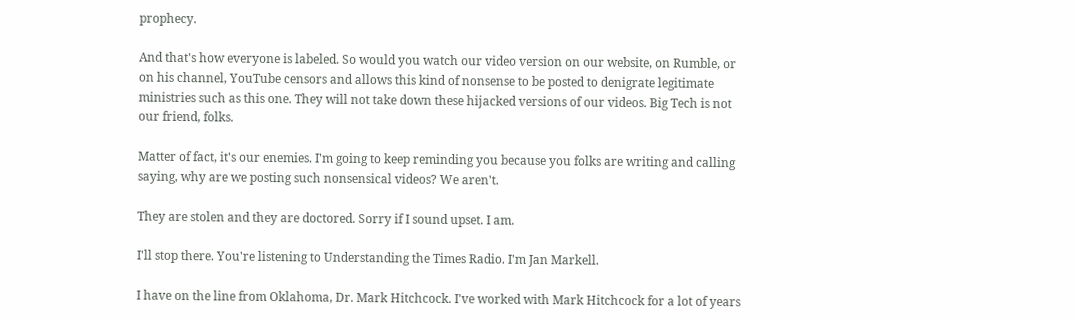prophecy.

And that's how everyone is labeled. So would you watch our video version on our website, on Rumble, or on his channel, YouTube censors and allows this kind of nonsense to be posted to denigrate legitimate ministries such as this one. They will not take down these hijacked versions of our videos. Big Tech is not our friend, folks.

Matter of fact, it's our enemies. I'm going to keep reminding you because you folks are writing and calling saying, why are we posting such nonsensical videos? We aren't.

They are stolen and they are doctored. Sorry if I sound upset. I am.

I'll stop there. You're listening to Understanding the Times Radio. I'm Jan Markell.

I have on the line from Oklahoma, Dr. Mark Hitchcock. I've worked with Mark Hitchcock for a lot of years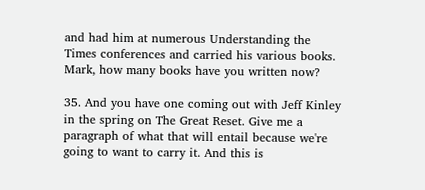and had him at numerous Understanding the Times conferences and carried his various books. Mark, how many books have you written now?

35. And you have one coming out with Jeff Kinley in the spring on The Great Reset. Give me a paragraph of what that will entail because we're going to want to carry it. And this is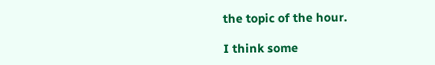the topic of the hour.

I think some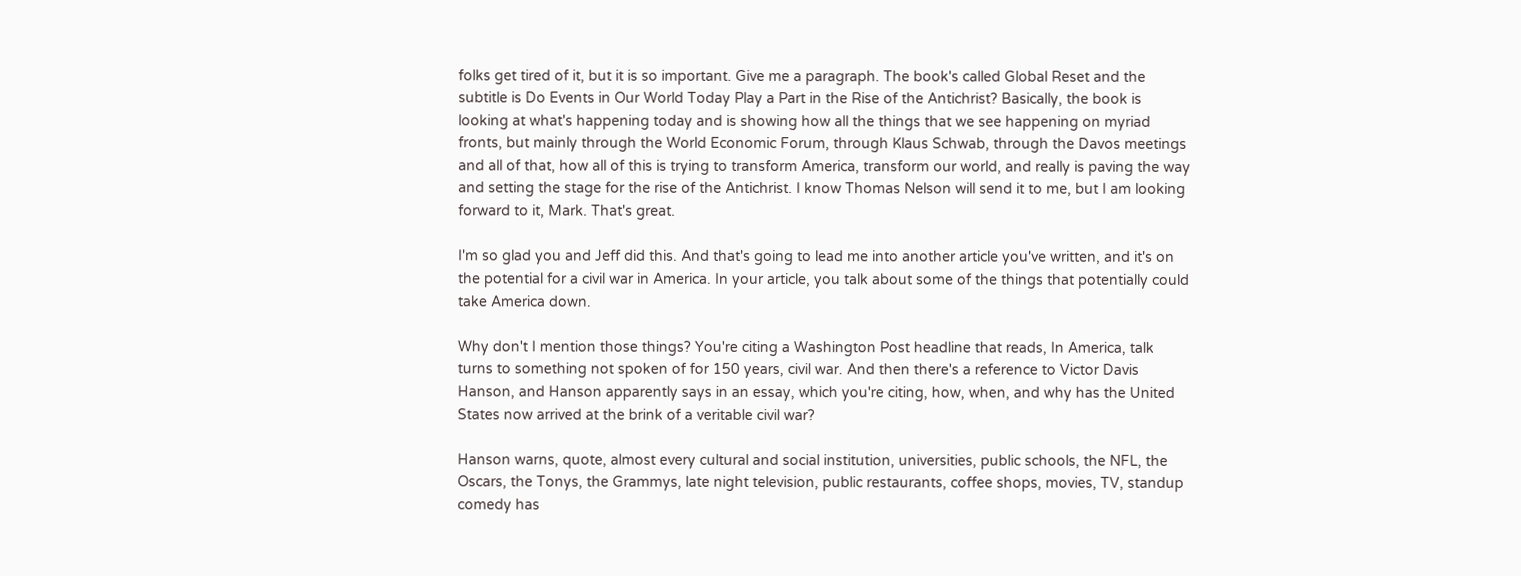folks get tired of it, but it is so important. Give me a paragraph. The book's called Global Reset and the subtitle is Do Events in Our World Today Play a Part in the Rise of the Antichrist? Basically, the book is looking at what's happening today and is showing how all the things that we see happening on myriad fronts, but mainly through the World Economic Forum, through Klaus Schwab, through the Davos meetings and all of that, how all of this is trying to transform America, transform our world, and really is paving the way and setting the stage for the rise of the Antichrist. I know Thomas Nelson will send it to me, but I am looking forward to it, Mark. That's great.

I'm so glad you and Jeff did this. And that's going to lead me into another article you've written, and it's on the potential for a civil war in America. In your article, you talk about some of the things that potentially could take America down.

Why don't I mention those things? You're citing a Washington Post headline that reads, In America, talk turns to something not spoken of for 150 years, civil war. And then there's a reference to Victor Davis Hanson, and Hanson apparently says in an essay, which you're citing, how, when, and why has the United States now arrived at the brink of a veritable civil war?

Hanson warns, quote, almost every cultural and social institution, universities, public schools, the NFL, the Oscars, the Tonys, the Grammys, late night television, public restaurants, coffee shops, movies, TV, standup comedy has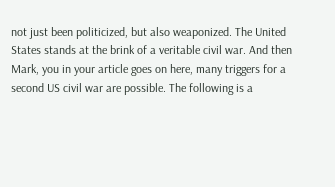not just been politicized, but also weaponized. The United States stands at the brink of a veritable civil war. And then Mark, you in your article goes on here, many triggers for a second US civil war are possible. The following is a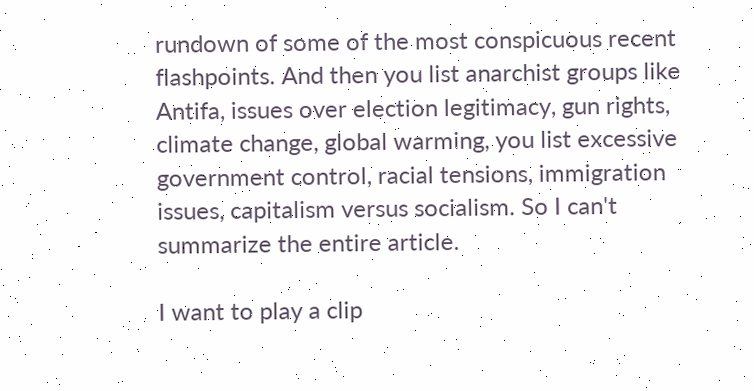rundown of some of the most conspicuous recent flashpoints. And then you list anarchist groups like Antifa, issues over election legitimacy, gun rights, climate change, global warming, you list excessive government control, racial tensions, immigration issues, capitalism versus socialism. So I can't summarize the entire article.

I want to play a clip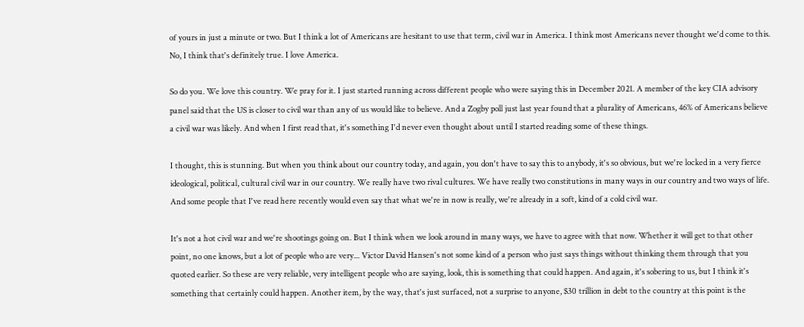of yours in just a minute or two. But I think a lot of Americans are hesitant to use that term, civil war in America. I think most Americans never thought we'd come to this. No, I think that's definitely true. I love America.

So do you. We love this country. We pray for it. I just started running across different people who were saying this in December 2021. A member of the key CIA advisory panel said that the US is closer to civil war than any of us would like to believe. And a Zogby poll just last year found that a plurality of Americans, 46% of Americans believe a civil war was likely. And when I first read that, it's something I'd never even thought about until I started reading some of these things.

I thought, this is stunning. But when you think about our country today, and again, you don't have to say this to anybody, it's so obvious, but we're locked in a very fierce ideological, political, cultural civil war in our country. We really have two rival cultures. We have really two constitutions in many ways in our country and two ways of life. And some people that I've read here recently would even say that what we're in now is really, we're already in a soft, kind of a cold civil war.

It's not a hot civil war and we're shootings going on. But I think when we look around in many ways, we have to agree with that now. Whether it will get to that other point, no one knows, but a lot of people who are very... Victor David Hansen's not some kind of a person who just says things without thinking them through that you quoted earlier. So these are very reliable, very intelligent people who are saying, look, this is something that could happen. And again, it's sobering to us, but I think it's something that certainly could happen. Another item, by the way, that's just surfaced, not a surprise to anyone, $30 trillion in debt to the country at this point is the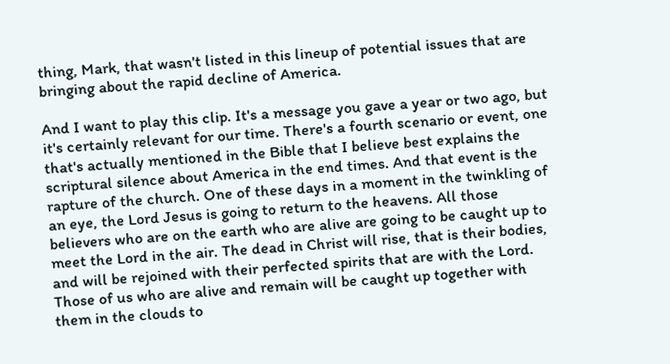thing, Mark, that wasn't listed in this lineup of potential issues that are bringing about the rapid decline of America.

And I want to play this clip. It's a message you gave a year or two ago, but it's certainly relevant for our time. There's a fourth scenario or event, one that's actually mentioned in the Bible that I believe best explains the scriptural silence about America in the end times. And that event is the rapture of the church. One of these days in a moment in the twinkling of an eye, the Lord Jesus is going to return to the heavens. All those believers who are on the earth who are alive are going to be caught up to meet the Lord in the air. The dead in Christ will rise, that is their bodies, and will be rejoined with their perfected spirits that are with the Lord. Those of us who are alive and remain will be caught up together with them in the clouds to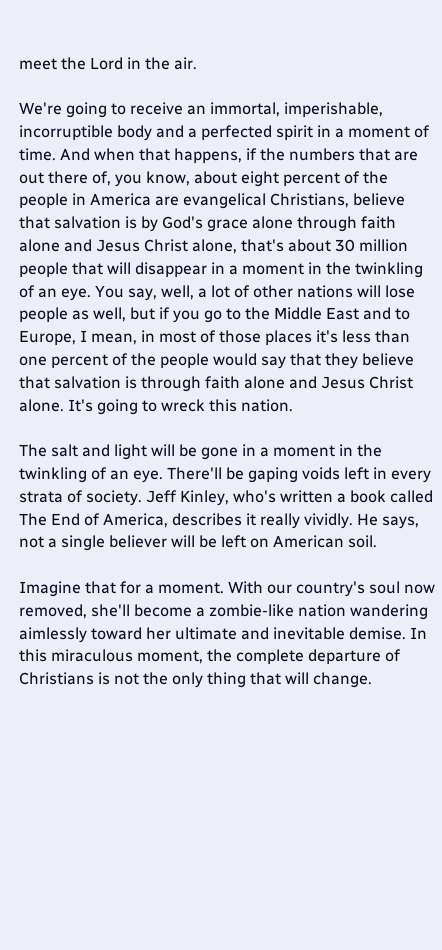meet the Lord in the air.

We're going to receive an immortal, imperishable, incorruptible body and a perfected spirit in a moment of time. And when that happens, if the numbers that are out there of, you know, about eight percent of the people in America are evangelical Christians, believe that salvation is by God's grace alone through faith alone and Jesus Christ alone, that's about 30 million people that will disappear in a moment in the twinkling of an eye. You say, well, a lot of other nations will lose people as well, but if you go to the Middle East and to Europe, I mean, in most of those places it's less than one percent of the people would say that they believe that salvation is through faith alone and Jesus Christ alone. It's going to wreck this nation.

The salt and light will be gone in a moment in the twinkling of an eye. There'll be gaping voids left in every strata of society. Jeff Kinley, who's written a book called The End of America, describes it really vividly. He says, not a single believer will be left on American soil.

Imagine that for a moment. With our country's soul now removed, she'll become a zombie-like nation wandering aimlessly toward her ultimate and inevitable demise. In this miraculous moment, the complete departure of Christians is not the only thing that will change.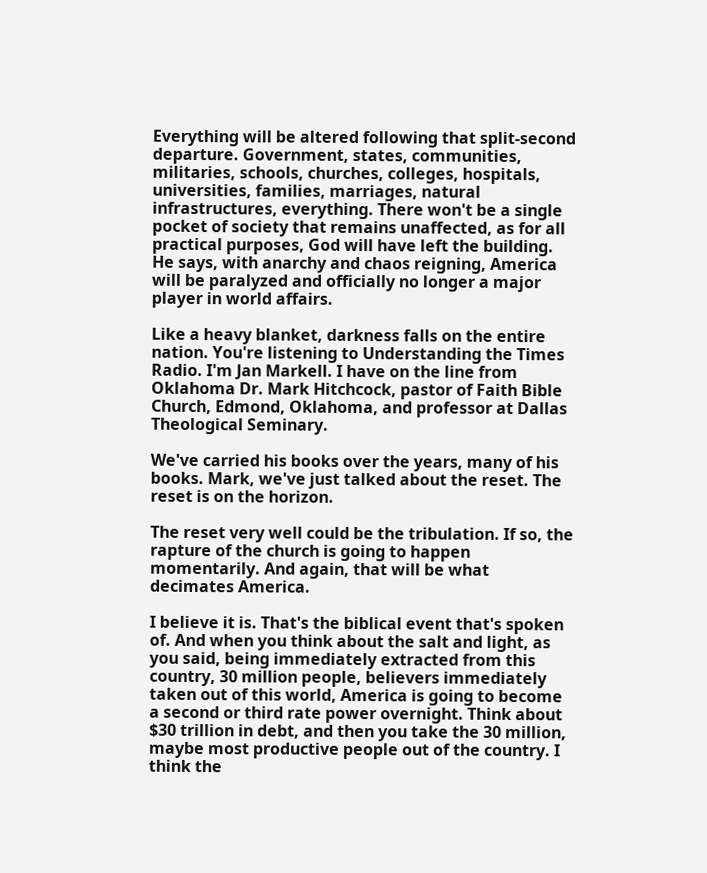Everything will be altered following that split-second departure. Government, states, communities, militaries, schools, churches, colleges, hospitals, universities, families, marriages, natural infrastructures, everything. There won't be a single pocket of society that remains unaffected, as for all practical purposes, God will have left the building. He says, with anarchy and chaos reigning, America will be paralyzed and officially no longer a major player in world affairs.

Like a heavy blanket, darkness falls on the entire nation. You're listening to Understanding the Times Radio. I'm Jan Markell. I have on the line from Oklahoma Dr. Mark Hitchcock, pastor of Faith Bible Church, Edmond, Oklahoma, and professor at Dallas Theological Seminary.

We've carried his books over the years, many of his books. Mark, we've just talked about the reset. The reset is on the horizon.

The reset very well could be the tribulation. If so, the rapture of the church is going to happen momentarily. And again, that will be what decimates America.

I believe it is. That's the biblical event that's spoken of. And when you think about the salt and light, as you said, being immediately extracted from this country, 30 million people, believers immediately taken out of this world, America is going to become a second or third rate power overnight. Think about $30 trillion in debt, and then you take the 30 million, maybe most productive people out of the country. I think the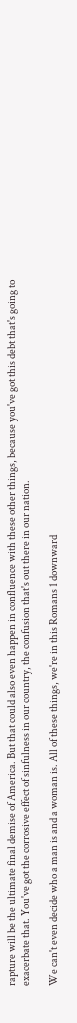rapture will be the ultimate final demise of America. But that could also even happen in confluence with these other things, because you've got this debt that's going to exacerbate that. You've got the corrosive effect of sinfulness in our country, the confusion that's out there in our nation.

We can't even decide who a man is and a woman is. All of these things, we're in this Romans 1 downward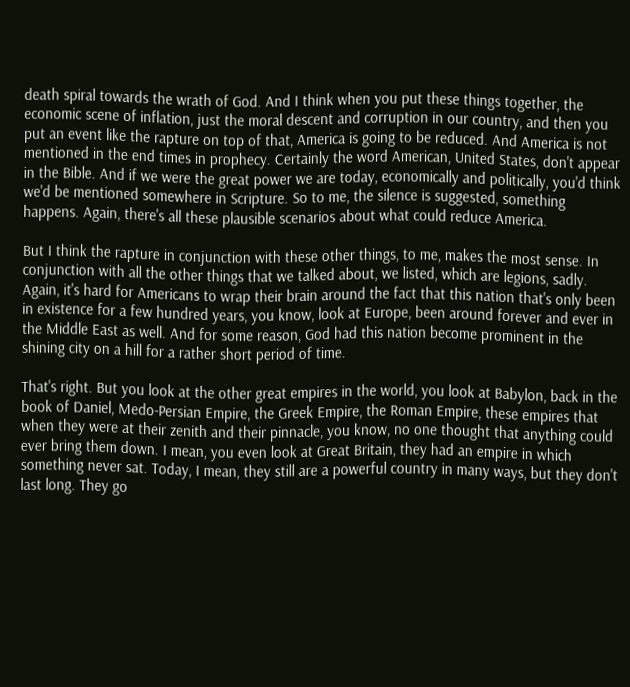death spiral towards the wrath of God. And I think when you put these things together, the economic scene of inflation, just the moral descent and corruption in our country, and then you put an event like the rapture on top of that, America is going to be reduced. And America is not mentioned in the end times in prophecy. Certainly the word American, United States, don't appear in the Bible. And if we were the great power we are today, economically and politically, you'd think we'd be mentioned somewhere in Scripture. So to me, the silence is suggested, something happens. Again, there's all these plausible scenarios about what could reduce America.

But I think the rapture in conjunction with these other things, to me, makes the most sense. In conjunction with all the other things that we talked about, we listed, which are legions, sadly. Again, it's hard for Americans to wrap their brain around the fact that this nation that's only been in existence for a few hundred years, you know, look at Europe, been around forever and ever in the Middle East as well. And for some reason, God had this nation become prominent in the shining city on a hill for a rather short period of time.

That's right. But you look at the other great empires in the world, you look at Babylon, back in the book of Daniel, Medo-Persian Empire, the Greek Empire, the Roman Empire, these empires that when they were at their zenith and their pinnacle, you know, no one thought that anything could ever bring them down. I mean, you even look at Great Britain, they had an empire in which something never sat. Today, I mean, they still are a powerful country in many ways, but they don't last long. They go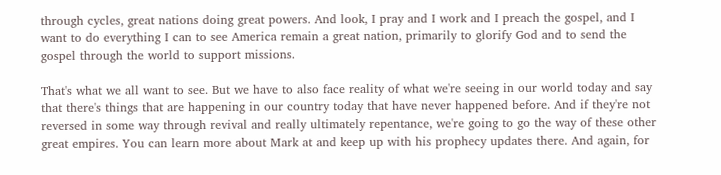through cycles, great nations doing great powers. And look, I pray and I work and I preach the gospel, and I want to do everything I can to see America remain a great nation, primarily to glorify God and to send the gospel through the world to support missions.

That's what we all want to see. But we have to also face reality of what we're seeing in our world today and say that there's things that are happening in our country today that have never happened before. And if they're not reversed in some way through revival and really ultimately repentance, we're going to go the way of these other great empires. You can learn more about Mark at and keep up with his prophecy updates there. And again, for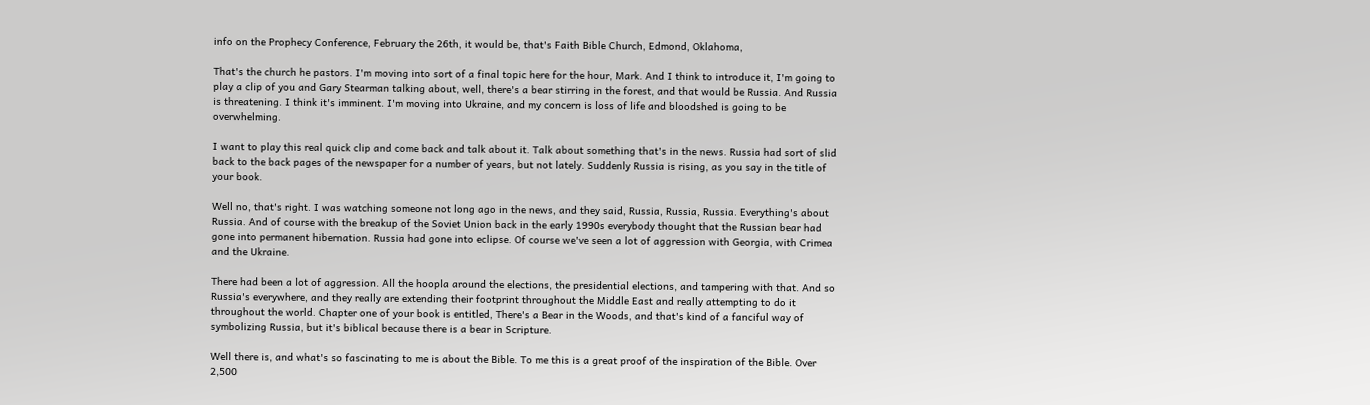info on the Prophecy Conference, February the 26th, it would be, that's Faith Bible Church, Edmond, Oklahoma,

That's the church he pastors. I'm moving into sort of a final topic here for the hour, Mark. And I think to introduce it, I'm going to play a clip of you and Gary Stearman talking about, well, there's a bear stirring in the forest, and that would be Russia. And Russia is threatening. I think it's imminent. I'm moving into Ukraine, and my concern is loss of life and bloodshed is going to be overwhelming.

I want to play this real quick clip and come back and talk about it. Talk about something that's in the news. Russia had sort of slid back to the back pages of the newspaper for a number of years, but not lately. Suddenly Russia is rising, as you say in the title of your book.

Well no, that's right. I was watching someone not long ago in the news, and they said, Russia, Russia, Russia. Everything's about Russia. And of course with the breakup of the Soviet Union back in the early 1990s everybody thought that the Russian bear had gone into permanent hibernation. Russia had gone into eclipse. Of course we've seen a lot of aggression with Georgia, with Crimea and the Ukraine.

There had been a lot of aggression. All the hoopla around the elections, the presidential elections, and tampering with that. And so Russia's everywhere, and they really are extending their footprint throughout the Middle East and really attempting to do it throughout the world. Chapter one of your book is entitled, There's a Bear in the Woods, and that's kind of a fanciful way of symbolizing Russia, but it's biblical because there is a bear in Scripture.

Well there is, and what's so fascinating to me is about the Bible. To me this is a great proof of the inspiration of the Bible. Over 2,500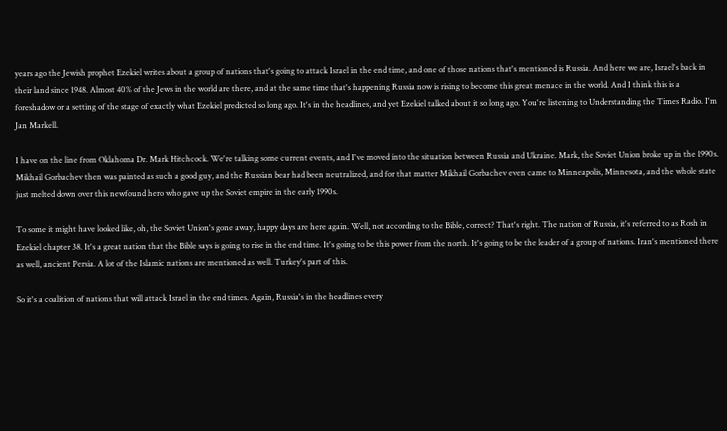years ago the Jewish prophet Ezekiel writes about a group of nations that's going to attack Israel in the end time, and one of those nations that's mentioned is Russia. And here we are, Israel's back in their land since 1948. Almost 40% of the Jews in the world are there, and at the same time that's happening Russia now is rising to become this great menace in the world. And I think this is a foreshadow or a setting of the stage of exactly what Ezekiel predicted so long ago. It's in the headlines, and yet Ezekiel talked about it so long ago. You're listening to Understanding the Times Radio. I'm Jan Markell.

I have on the line from Oklahoma Dr. Mark Hitchcock. We're talking some current events, and I've moved into the situation between Russia and Ukraine. Mark, the Soviet Union broke up in the 1990s. Mikhail Gorbachev then was painted as such a good guy, and the Russian bear had been neutralized, and for that matter Mikhail Gorbachev even came to Minneapolis, Minnesota, and the whole state just melted down over this newfound hero who gave up the Soviet empire in the early 1990s.

To some it might have looked like, oh, the Soviet Union's gone away, happy days are here again. Well, not according to the Bible, correct? That's right. The nation of Russia, it's referred to as Rosh in Ezekiel chapter 38. It's a great nation that the Bible says is going to rise in the end time. It's going to be this power from the north. It's going to be the leader of a group of nations. Iran's mentioned there as well, ancient Persia. A lot of the Islamic nations are mentioned as well. Turkey's part of this.

So it's a coalition of nations that will attack Israel in the end times. Again, Russia's in the headlines every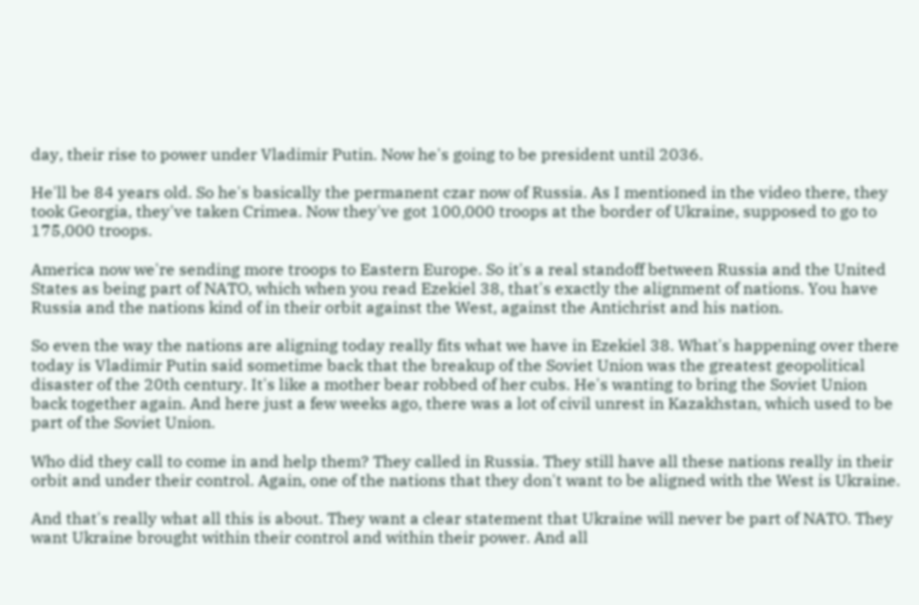day, their rise to power under Vladimir Putin. Now he's going to be president until 2036.

He'll be 84 years old. So he's basically the permanent czar now of Russia. As I mentioned in the video there, they took Georgia, they've taken Crimea. Now they've got 100,000 troops at the border of Ukraine, supposed to go to 175,000 troops.

America now we're sending more troops to Eastern Europe. So it's a real standoff between Russia and the United States as being part of NATO, which when you read Ezekiel 38, that's exactly the alignment of nations. You have Russia and the nations kind of in their orbit against the West, against the Antichrist and his nation.

So even the way the nations are aligning today really fits what we have in Ezekiel 38. What's happening over there today is Vladimir Putin said sometime back that the breakup of the Soviet Union was the greatest geopolitical disaster of the 20th century. It's like a mother bear robbed of her cubs. He's wanting to bring the Soviet Union back together again. And here just a few weeks ago, there was a lot of civil unrest in Kazakhstan, which used to be part of the Soviet Union.

Who did they call to come in and help them? They called in Russia. They still have all these nations really in their orbit and under their control. Again, one of the nations that they don't want to be aligned with the West is Ukraine.

And that's really what all this is about. They want a clear statement that Ukraine will never be part of NATO. They want Ukraine brought within their control and within their power. And all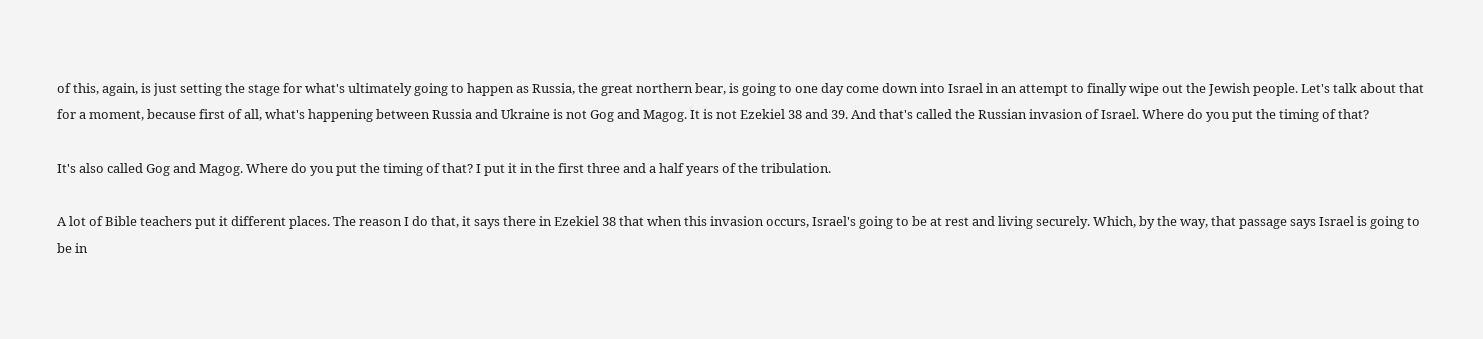of this, again, is just setting the stage for what's ultimately going to happen as Russia, the great northern bear, is going to one day come down into Israel in an attempt to finally wipe out the Jewish people. Let's talk about that for a moment, because first of all, what's happening between Russia and Ukraine is not Gog and Magog. It is not Ezekiel 38 and 39. And that's called the Russian invasion of Israel. Where do you put the timing of that?

It's also called Gog and Magog. Where do you put the timing of that? I put it in the first three and a half years of the tribulation.

A lot of Bible teachers put it different places. The reason I do that, it says there in Ezekiel 38 that when this invasion occurs, Israel's going to be at rest and living securely. Which, by the way, that passage says Israel is going to be in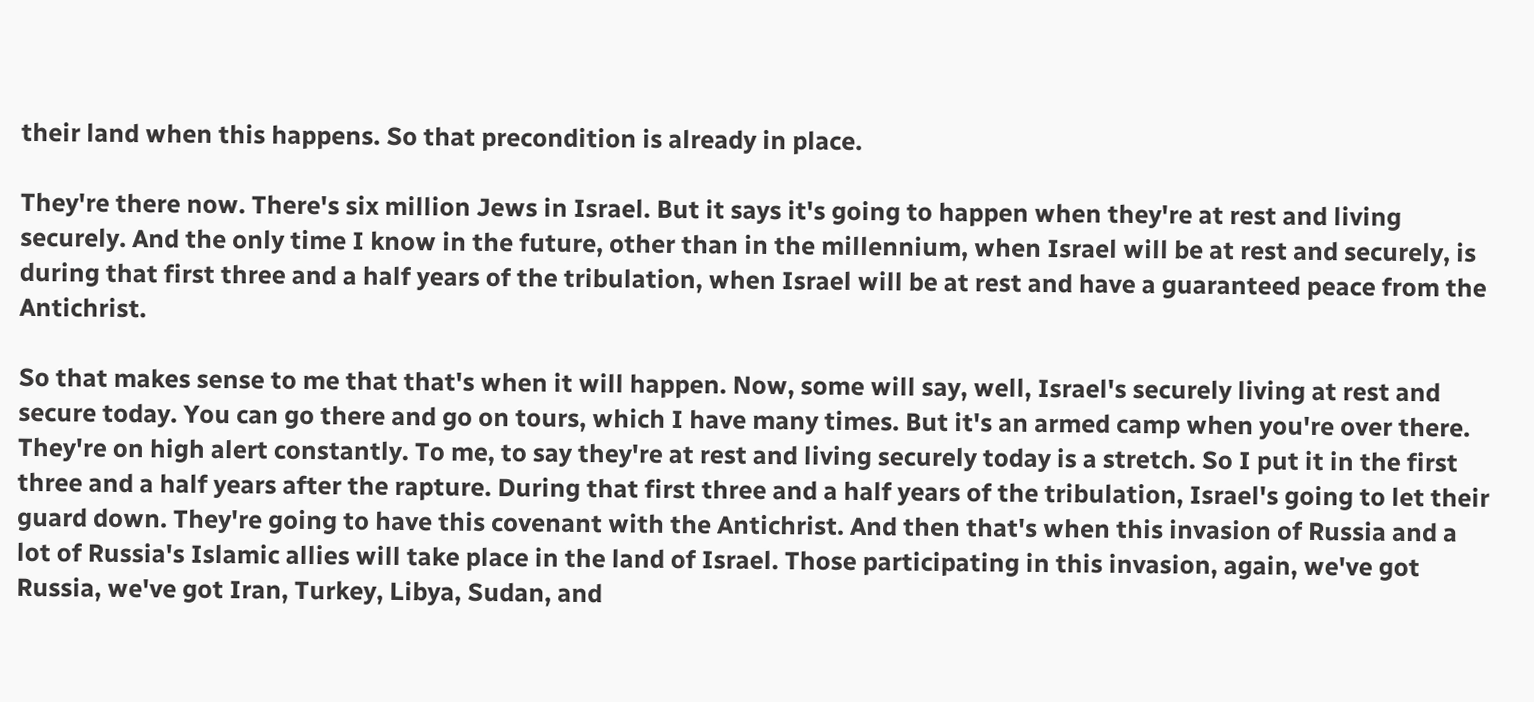their land when this happens. So that precondition is already in place.

They're there now. There's six million Jews in Israel. But it says it's going to happen when they're at rest and living securely. And the only time I know in the future, other than in the millennium, when Israel will be at rest and securely, is during that first three and a half years of the tribulation, when Israel will be at rest and have a guaranteed peace from the Antichrist.

So that makes sense to me that that's when it will happen. Now, some will say, well, Israel's securely living at rest and secure today. You can go there and go on tours, which I have many times. But it's an armed camp when you're over there. They're on high alert constantly. To me, to say they're at rest and living securely today is a stretch. So I put it in the first three and a half years after the rapture. During that first three and a half years of the tribulation, Israel's going to let their guard down. They're going to have this covenant with the Antichrist. And then that's when this invasion of Russia and a lot of Russia's Islamic allies will take place in the land of Israel. Those participating in this invasion, again, we've got Russia, we've got Iran, Turkey, Libya, Sudan, and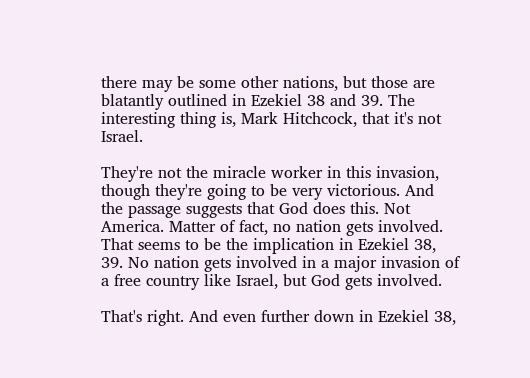there may be some other nations, but those are blatantly outlined in Ezekiel 38 and 39. The interesting thing is, Mark Hitchcock, that it's not Israel.

They're not the miracle worker in this invasion, though they're going to be very victorious. And the passage suggests that God does this. Not America. Matter of fact, no nation gets involved. That seems to be the implication in Ezekiel 38, 39. No nation gets involved in a major invasion of a free country like Israel, but God gets involved.

That's right. And even further down in Ezekiel 38,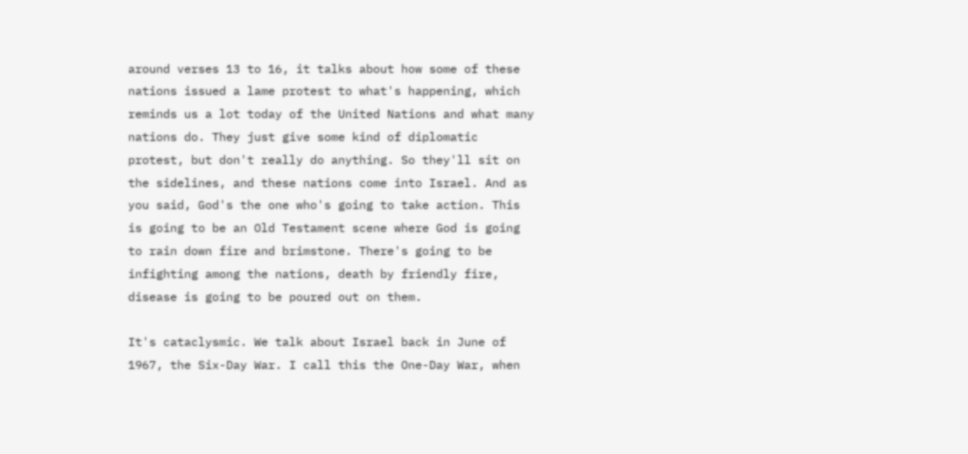around verses 13 to 16, it talks about how some of these nations issued a lame protest to what's happening, which reminds us a lot today of the United Nations and what many nations do. They just give some kind of diplomatic protest, but don't really do anything. So they'll sit on the sidelines, and these nations come into Israel. And as you said, God's the one who's going to take action. This is going to be an Old Testament scene where God is going to rain down fire and brimstone. There's going to be infighting among the nations, death by friendly fire, disease is going to be poured out on them.

It's cataclysmic. We talk about Israel back in June of 1967, the Six-Day War. I call this the One-Day War, when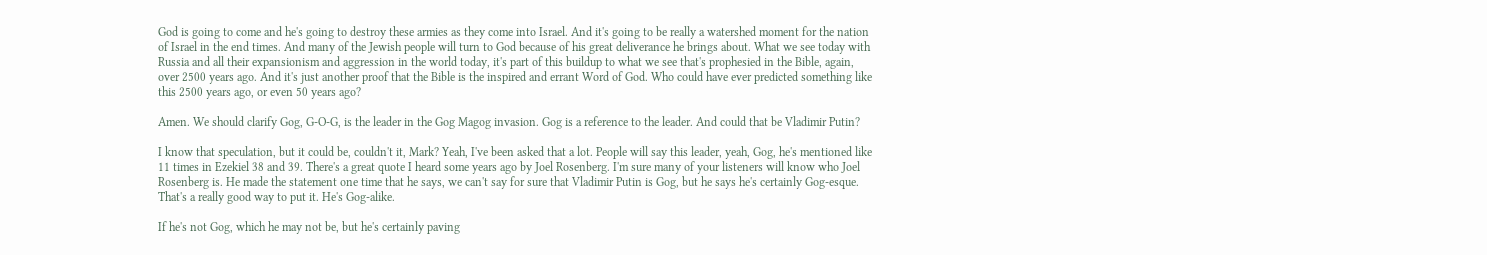God is going to come and he's going to destroy these armies as they come into Israel. And it's going to be really a watershed moment for the nation of Israel in the end times. And many of the Jewish people will turn to God because of his great deliverance he brings about. What we see today with Russia and all their expansionism and aggression in the world today, it's part of this buildup to what we see that's prophesied in the Bible, again, over 2500 years ago. And it's just another proof that the Bible is the inspired and errant Word of God. Who could have ever predicted something like this 2500 years ago, or even 50 years ago?

Amen. We should clarify Gog, G-O-G, is the leader in the Gog Magog invasion. Gog is a reference to the leader. And could that be Vladimir Putin?

I know that speculation, but it could be, couldn't it, Mark? Yeah, I've been asked that a lot. People will say this leader, yeah, Gog, he's mentioned like 11 times in Ezekiel 38 and 39. There's a great quote I heard some years ago by Joel Rosenberg. I'm sure many of your listeners will know who Joel Rosenberg is. He made the statement one time that he says, we can't say for sure that Vladimir Putin is Gog, but he says he's certainly Gog-esque. That's a really good way to put it. He's Gog-alike.

If he's not Gog, which he may not be, but he's certainly paving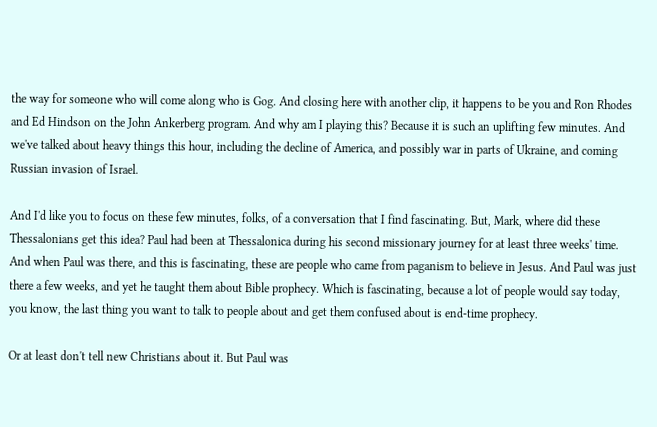the way for someone who will come along who is Gog. And closing here with another clip, it happens to be you and Ron Rhodes and Ed Hindson on the John Ankerberg program. And why am I playing this? Because it is such an uplifting few minutes. And we've talked about heavy things this hour, including the decline of America, and possibly war in parts of Ukraine, and coming Russian invasion of Israel.

And I'd like you to focus on these few minutes, folks, of a conversation that I find fascinating. But, Mark, where did these Thessalonians get this idea? Paul had been at Thessalonica during his second missionary journey for at least three weeks' time. And when Paul was there, and this is fascinating, these are people who came from paganism to believe in Jesus. And Paul was just there a few weeks, and yet he taught them about Bible prophecy. Which is fascinating, because a lot of people would say today, you know, the last thing you want to talk to people about and get them confused about is end-time prophecy.

Or at least don't tell new Christians about it. But Paul was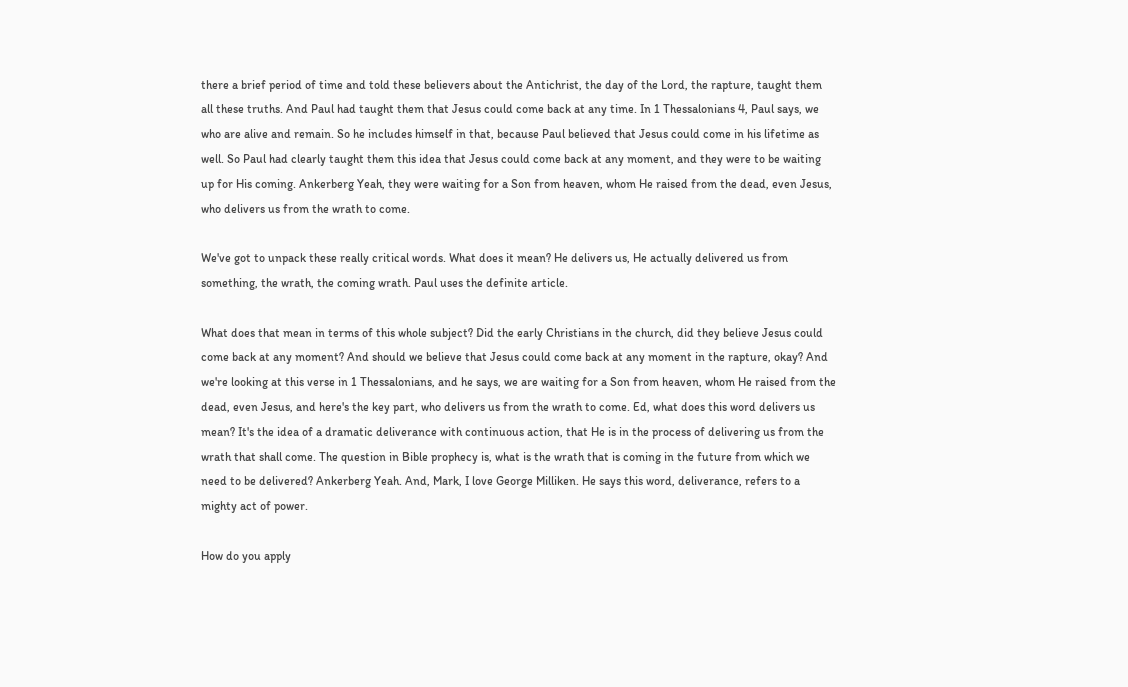there a brief period of time and told these believers about the Antichrist, the day of the Lord, the rapture, taught them all these truths. And Paul had taught them that Jesus could come back at any time. In 1 Thessalonians 4, Paul says, we who are alive and remain. So he includes himself in that, because Paul believed that Jesus could come in his lifetime as well. So Paul had clearly taught them this idea that Jesus could come back at any moment, and they were to be waiting up for His coming. Ankerberg Yeah, they were waiting for a Son from heaven, whom He raised from the dead, even Jesus, who delivers us from the wrath to come.

We've got to unpack these really critical words. What does it mean? He delivers us, He actually delivered us from something, the wrath, the coming wrath. Paul uses the definite article.

What does that mean in terms of this whole subject? Did the early Christians in the church, did they believe Jesus could come back at any moment? And should we believe that Jesus could come back at any moment in the rapture, okay? And we're looking at this verse in 1 Thessalonians, and he says, we are waiting for a Son from heaven, whom He raised from the dead, even Jesus, and here's the key part, who delivers us from the wrath to come. Ed, what does this word delivers us mean? It's the idea of a dramatic deliverance with continuous action, that He is in the process of delivering us from the wrath that shall come. The question in Bible prophecy is, what is the wrath that is coming in the future from which we need to be delivered? Ankerberg Yeah. And, Mark, I love George Milliken. He says this word, deliverance, refers to a mighty act of power.

How do you apply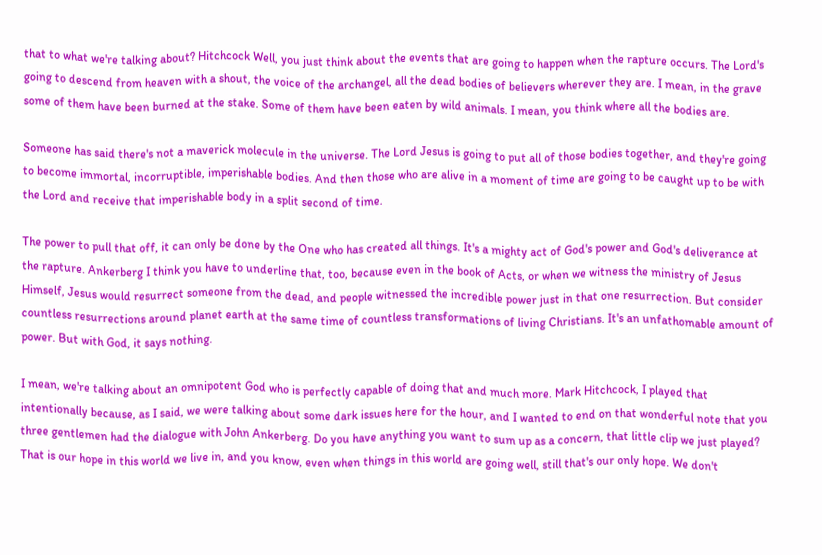that to what we're talking about? Hitchcock Well, you just think about the events that are going to happen when the rapture occurs. The Lord's going to descend from heaven with a shout, the voice of the archangel, all the dead bodies of believers wherever they are. I mean, in the grave some of them have been burned at the stake. Some of them have been eaten by wild animals. I mean, you think where all the bodies are.

Someone has said there's not a maverick molecule in the universe. The Lord Jesus is going to put all of those bodies together, and they're going to become immortal, incorruptible, imperishable bodies. And then those who are alive in a moment of time are going to be caught up to be with the Lord and receive that imperishable body in a split second of time.

The power to pull that off, it can only be done by the One who has created all things. It's a mighty act of God's power and God's deliverance at the rapture. Ankerberg I think you have to underline that, too, because even in the book of Acts, or when we witness the ministry of Jesus Himself, Jesus would resurrect someone from the dead, and people witnessed the incredible power just in that one resurrection. But consider countless resurrections around planet earth at the same time of countless transformations of living Christians. It's an unfathomable amount of power. But with God, it says nothing.

I mean, we're talking about an omnipotent God who is perfectly capable of doing that and much more. Mark Hitchcock, I played that intentionally because, as I said, we were talking about some dark issues here for the hour, and I wanted to end on that wonderful note that you three gentlemen had the dialogue with John Ankerberg. Do you have anything you want to sum up as a concern, that little clip we just played? That is our hope in this world we live in, and you know, even when things in this world are going well, still that's our only hope. We don't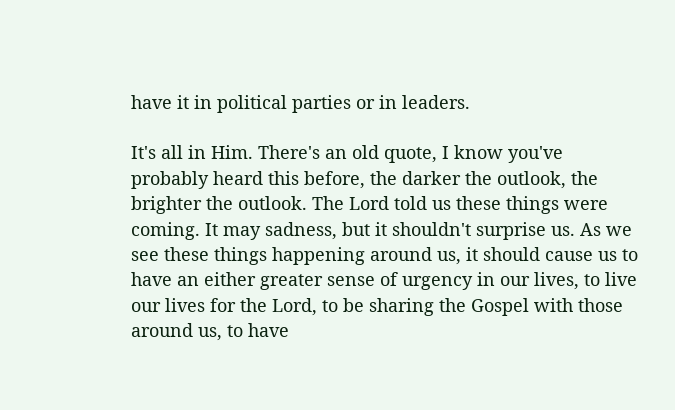have it in political parties or in leaders.

It's all in Him. There's an old quote, I know you've probably heard this before, the darker the outlook, the brighter the outlook. The Lord told us these things were coming. It may sadness, but it shouldn't surprise us. As we see these things happening around us, it should cause us to have an either greater sense of urgency in our lives, to live our lives for the Lord, to be sharing the Gospel with those around us, to have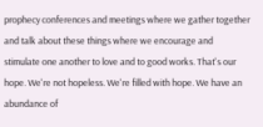prophecy conferences and meetings where we gather together and talk about these things where we encourage and stimulate one another to love and to good works. That's our hope. We're not hopeless. We're filled with hope. We have an abundance of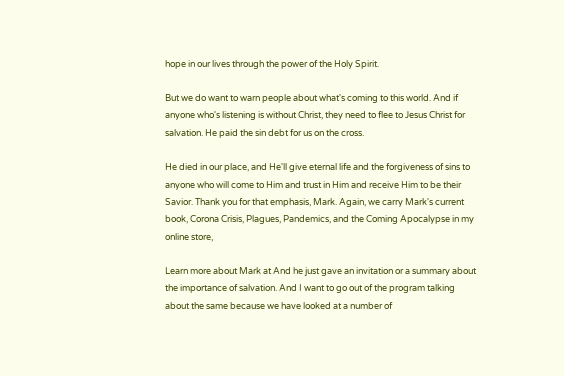hope in our lives through the power of the Holy Spirit.

But we do want to warn people about what's coming to this world. And if anyone who's listening is without Christ, they need to flee to Jesus Christ for salvation. He paid the sin debt for us on the cross.

He died in our place, and He'll give eternal life and the forgiveness of sins to anyone who will come to Him and trust in Him and receive Him to be their Savior. Thank you for that emphasis, Mark. Again, we carry Mark's current book, Corona Crisis, Plagues, Pandemics, and the Coming Apocalypse in my online store,

Learn more about Mark at And he just gave an invitation or a summary about the importance of salvation. And I want to go out of the program talking about the same because we have looked at a number of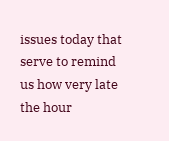issues today that serve to remind us how very late the hour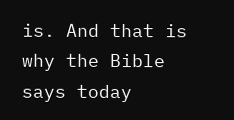is. And that is why the Bible says today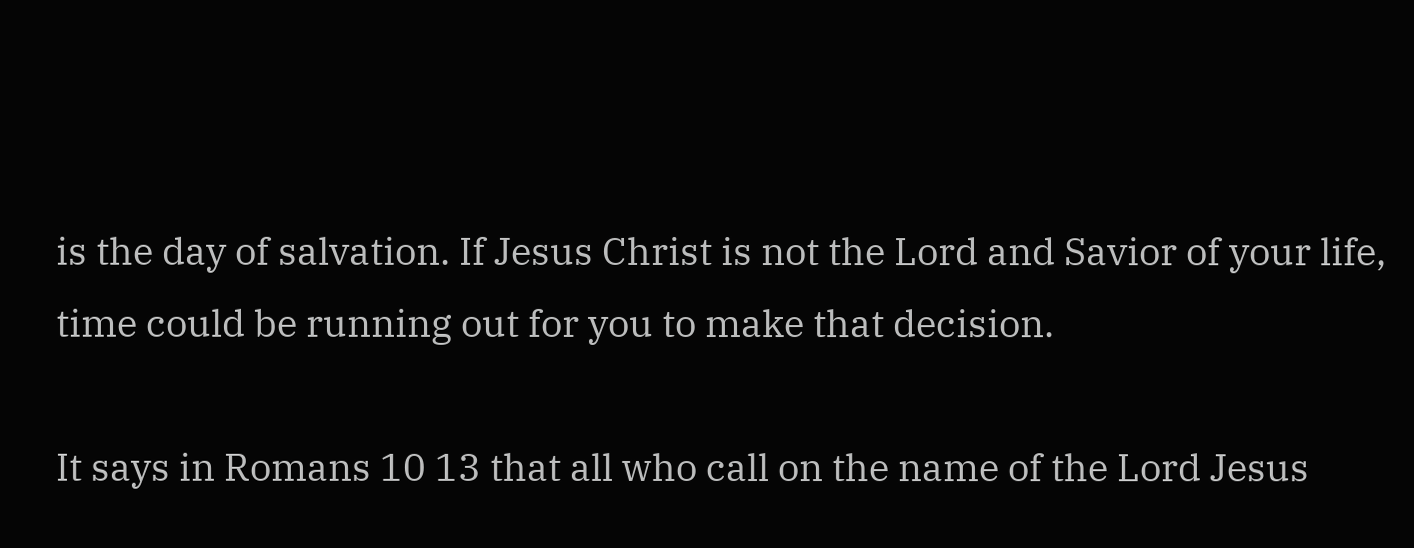is the day of salvation. If Jesus Christ is not the Lord and Savior of your life, time could be running out for you to make that decision.

It says in Romans 10 13 that all who call on the name of the Lord Jesus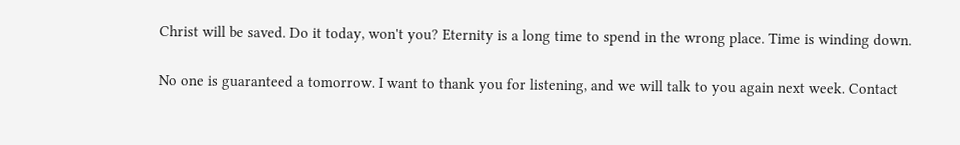Christ will be saved. Do it today, won't you? Eternity is a long time to spend in the wrong place. Time is winding down.

No one is guaranteed a tomorrow. I want to thank you for listening, and we will talk to you again next week. Contact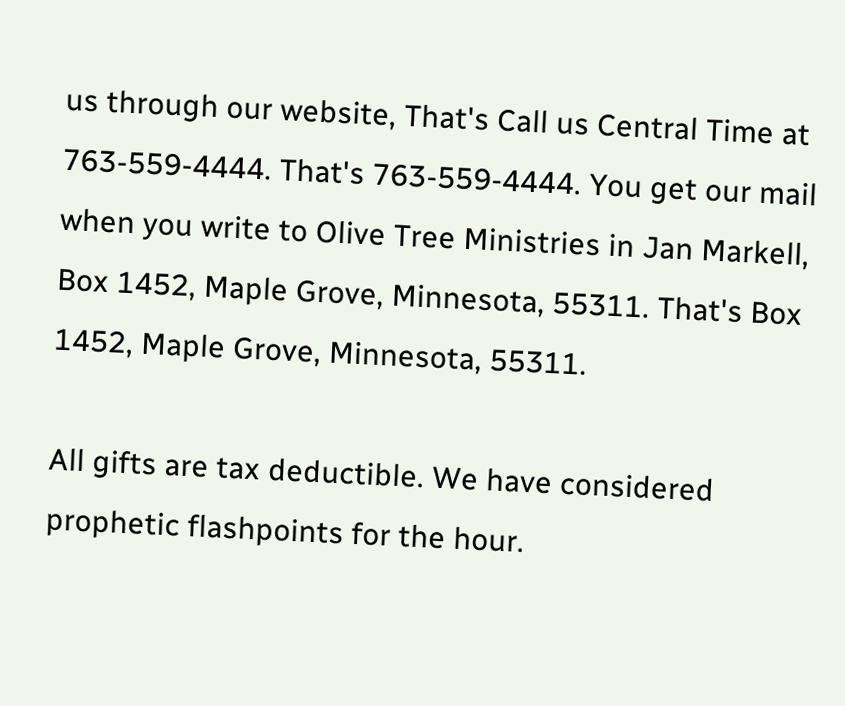us through our website, That's Call us Central Time at 763-559-4444. That's 763-559-4444. You get our mail when you write to Olive Tree Ministries in Jan Markell, Box 1452, Maple Grove, Minnesota, 55311. That's Box 1452, Maple Grove, Minnesota, 55311.

All gifts are tax deductible. We have considered prophetic flashpoints for the hour.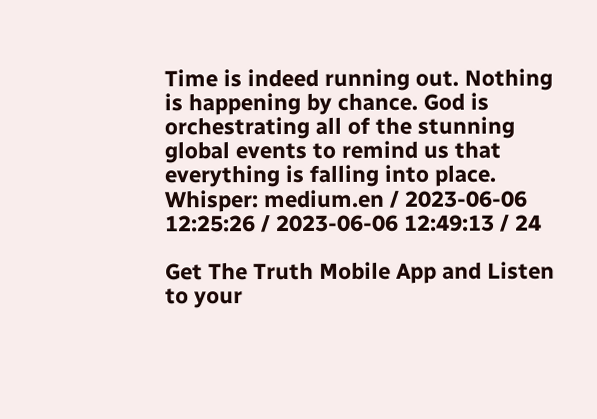Time is indeed running out. Nothing is happening by chance. God is orchestrating all of the stunning global events to remind us that everything is falling into place.
Whisper: medium.en / 2023-06-06 12:25:26 / 2023-06-06 12:49:13 / 24

Get The Truth Mobile App and Listen to your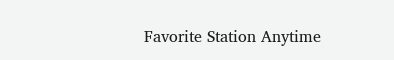Favorite Station Anytime